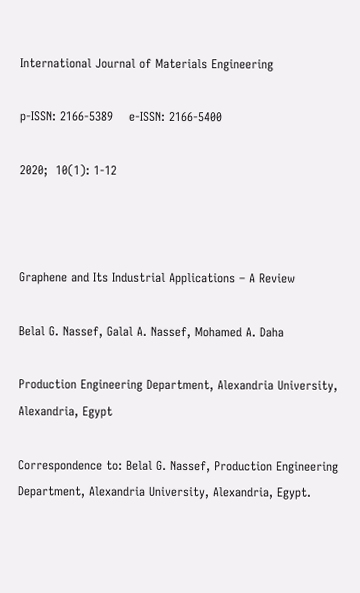International Journal of Materials Engineering

p-ISSN: 2166-5389    e-ISSN: 2166-5400

2020;  10(1): 1-12



Graphene and Its Industrial Applications – A Review

Belal G. Nassef, Galal A. Nassef, Mohamed A. Daha

Production Engineering Department, Alexandria University, Alexandria, Egypt

Correspondence to: Belal G. Nassef, Production Engineering Department, Alexandria University, Alexandria, Egypt.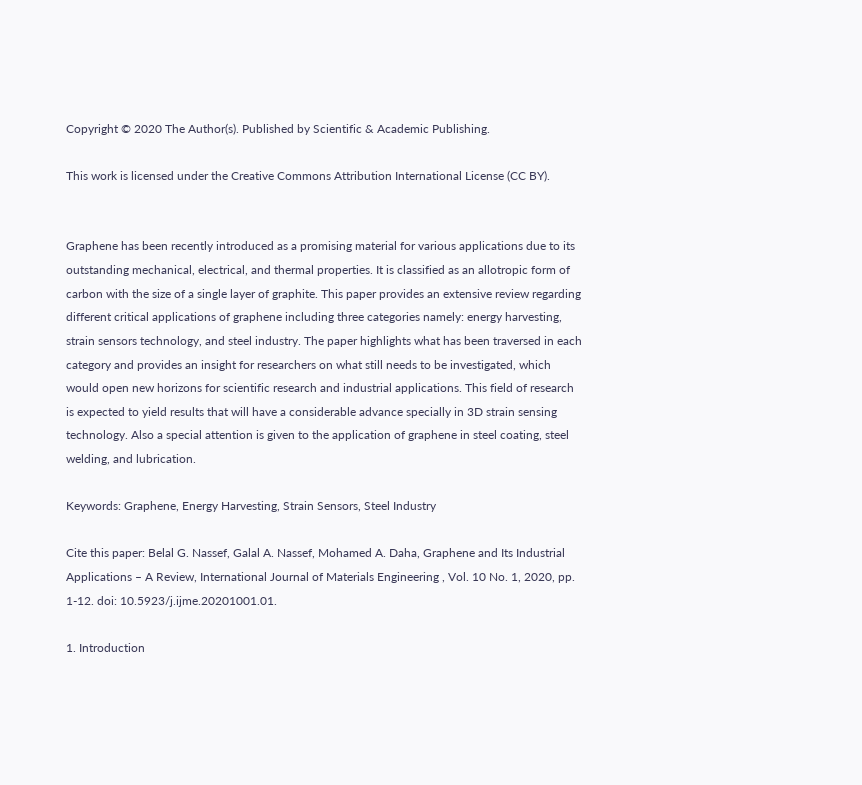Copyright © 2020 The Author(s). Published by Scientific & Academic Publishing.

This work is licensed under the Creative Commons Attribution International License (CC BY).


Graphene has been recently introduced as a promising material for various applications due to its outstanding mechanical, electrical, and thermal properties. It is classified as an allotropic form of carbon with the size of a single layer of graphite. This paper provides an extensive review regarding different critical applications of graphene including three categories namely: energy harvesting, strain sensors technology, and steel industry. The paper highlights what has been traversed in each category and provides an insight for researchers on what still needs to be investigated, which would open new horizons for scientific research and industrial applications. This field of research is expected to yield results that will have a considerable advance specially in 3D strain sensing technology. Also a special attention is given to the application of graphene in steel coating, steel welding, and lubrication.

Keywords: Graphene, Energy Harvesting, Strain Sensors, Steel Industry

Cite this paper: Belal G. Nassef, Galal A. Nassef, Mohamed A. Daha, Graphene and Its Industrial Applications – A Review, International Journal of Materials Engineering , Vol. 10 No. 1, 2020, pp. 1-12. doi: 10.5923/j.ijme.20201001.01.

1. Introduction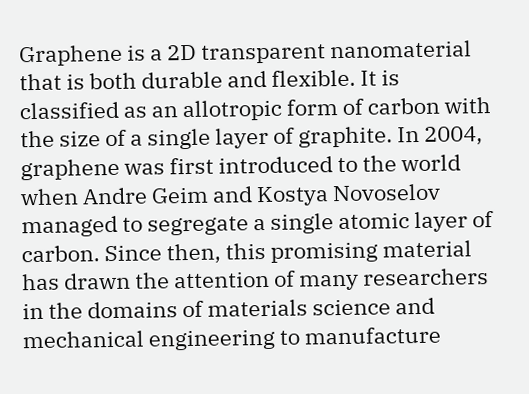Graphene is a 2D transparent nanomaterial that is both durable and flexible. It is classified as an allotropic form of carbon with the size of a single layer of graphite. In 2004, graphene was first introduced to the world when Andre Geim and Kostya Novoselov managed to segregate a single atomic layer of carbon. Since then, this promising material has drawn the attention of many researchers in the domains of materials science and mechanical engineering to manufacture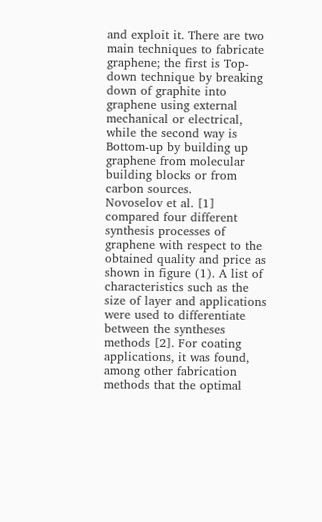and exploit it. There are two main techniques to fabricate graphene; the first is Top-down technique by breaking down of graphite into graphene using external mechanical or electrical, while the second way is Bottom-up by building up graphene from molecular building blocks or from carbon sources.
Novoselov et al. [1] compared four different synthesis processes of graphene with respect to the obtained quality and price as shown in figure (1). A list of characteristics such as the size of layer and applications were used to differentiate between the syntheses methods [2]. For coating applications, it was found, among other fabrication methods that the optimal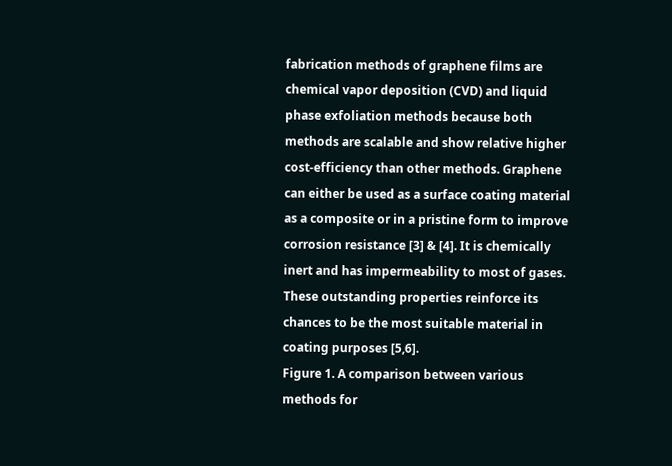fabrication methods of graphene films are chemical vapor deposition (CVD) and liquid phase exfoliation methods because both methods are scalable and show relative higher cost-efficiency than other methods. Graphene can either be used as a surface coating material as a composite or in a pristine form to improve corrosion resistance [3] & [4]. It is chemically inert and has impermeability to most of gases. These outstanding properties reinforce its chances to be the most suitable material in coating purposes [5,6].
Figure 1. A comparison between various methods for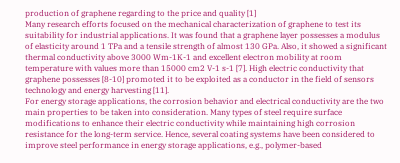production of graphene regarding to the price and quality [1]
Many research efforts focused on the mechanical characterization of graphene to test its suitability for industrial applications. It was found that a graphene layer possesses a modulus of elasticity around 1 TPa and a tensile strength of almost 130 GPa. Also, it showed a significant thermal conductivity above 3000 Wm-1K-1 and excellent electron mobility at room temperature with values more than 15000 cm2 V-1 s-1 [7]. High electric conductivity that graphene possesses [8-10] promoted it to be exploited as a conductor in the field of sensors technology and energy harvesting [11].
For energy storage applications, the corrosion behavior and electrical conductivity are the two main properties to be taken into consideration. Many types of steel require surface modifications to enhance their electric conductivity while maintaining high corrosion resistance for the long-term service. Hence, several coating systems have been considered to improve steel performance in energy storage applications, e.g., polymer-based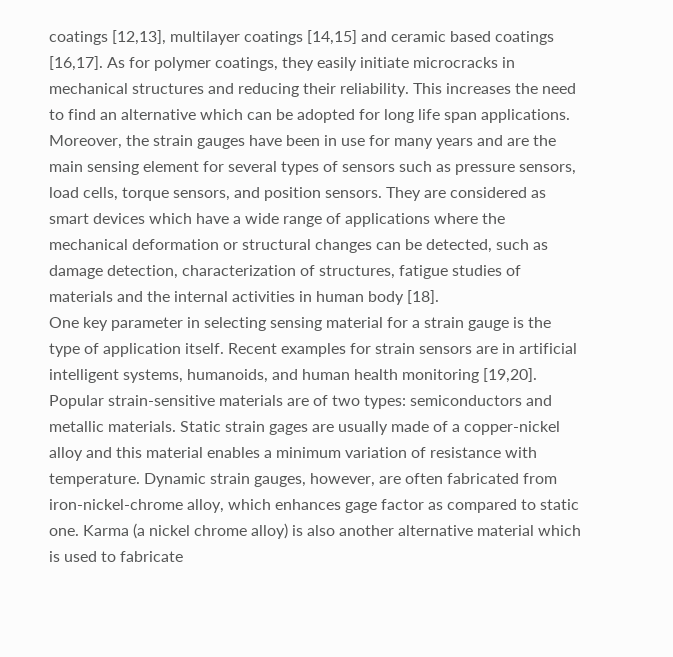coatings [12,13], multilayer coatings [14,15] and ceramic based coatings [16,17]. As for polymer coatings, they easily initiate microcracks in mechanical structures and reducing their reliability. This increases the need to find an alternative which can be adopted for long life span applications.
Moreover, the strain gauges have been in use for many years and are the main sensing element for several types of sensors such as pressure sensors, load cells, torque sensors, and position sensors. They are considered as smart devices which have a wide range of applications where the mechanical deformation or structural changes can be detected, such as damage detection, characterization of structures, fatigue studies of materials and the internal activities in human body [18].
One key parameter in selecting sensing material for a strain gauge is the type of application itself. Recent examples for strain sensors are in artificial intelligent systems, humanoids, and human health monitoring [19,20]. Popular strain-sensitive materials are of two types: semiconductors and metallic materials. Static strain gages are usually made of a copper-nickel alloy and this material enables a minimum variation of resistance with temperature. Dynamic strain gauges, however, are often fabricated from iron-nickel-chrome alloy, which enhances gage factor as compared to static one. Karma (a nickel chrome alloy) is also another alternative material which is used to fabricate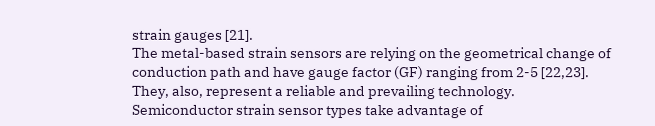strain gauges [21].
The metal-based strain sensors are relying on the geometrical change of conduction path and have gauge factor (GF) ranging from 2-5 [22,23]. They, also, represent a reliable and prevailing technology. Semiconductor strain sensor types take advantage of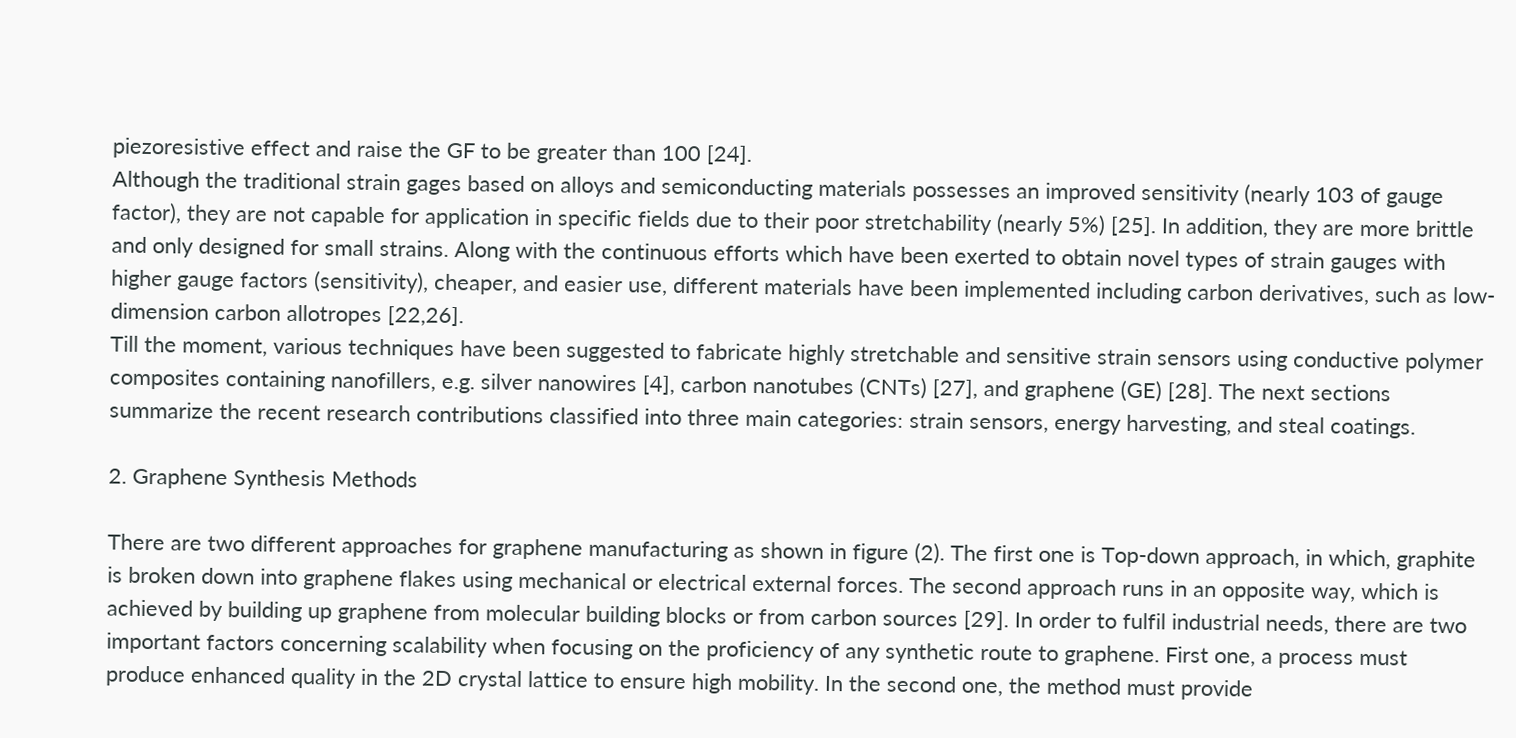piezoresistive effect and raise the GF to be greater than 100 [24].
Although the traditional strain gages based on alloys and semiconducting materials possesses an improved sensitivity (nearly 103 of gauge factor), they are not capable for application in specific fields due to their poor stretchability (nearly 5%) [25]. In addition, they are more brittle and only designed for small strains. Along with the continuous efforts which have been exerted to obtain novel types of strain gauges with higher gauge factors (sensitivity), cheaper, and easier use, different materials have been implemented including carbon derivatives, such as low-dimension carbon allotropes [22,26].
Till the moment, various techniques have been suggested to fabricate highly stretchable and sensitive strain sensors using conductive polymer composites containing nanofillers, e.g. silver nanowires [4], carbon nanotubes (CNTs) [27], and graphene (GE) [28]. The next sections summarize the recent research contributions classified into three main categories: strain sensors, energy harvesting, and steal coatings.

2. Graphene Synthesis Methods

There are two different approaches for graphene manufacturing as shown in figure (2). The first one is Top-down approach, in which, graphite is broken down into graphene flakes using mechanical or electrical external forces. The second approach runs in an opposite way, which is achieved by building up graphene from molecular building blocks or from carbon sources [29]. In order to fulfil industrial needs, there are two important factors concerning scalability when focusing on the proficiency of any synthetic route to graphene. First one, a process must produce enhanced quality in the 2D crystal lattice to ensure high mobility. In the second one, the method must provide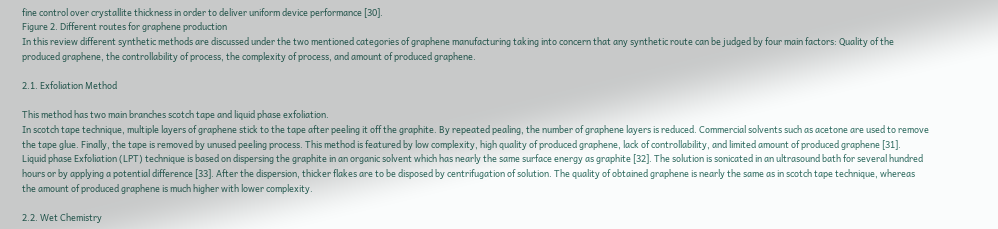fine control over crystallite thickness in order to deliver uniform device performance [30].
Figure 2. Different routes for graphene production
In this review different synthetic methods are discussed under the two mentioned categories of graphene manufacturing taking into concern that any synthetic route can be judged by four main factors: Quality of the produced graphene, the controllability of process, the complexity of process, and amount of produced graphene.

2.1. Exfoliation Method

This method has two main branches scotch tape and liquid phase exfoliation.
In scotch tape technique, multiple layers of graphene stick to the tape after peeling it off the graphite. By repeated pealing, the number of graphene layers is reduced. Commercial solvents such as acetone are used to remove the tape glue. Finally, the tape is removed by unused peeling process. This method is featured by low complexity, high quality of produced graphene, lack of controllability, and limited amount of produced graphene [31].
Liquid phase Exfoliation (LPT) technique is based on dispersing the graphite in an organic solvent which has nearly the same surface energy as graphite [32]. The solution is sonicated in an ultrasound bath for several hundred hours or by applying a potential difference [33]. After the dispersion, thicker flakes are to be disposed by centrifugation of solution. The quality of obtained graphene is nearly the same as in scotch tape technique, whereas the amount of produced graphene is much higher with lower complexity.

2.2. Wet Chemistry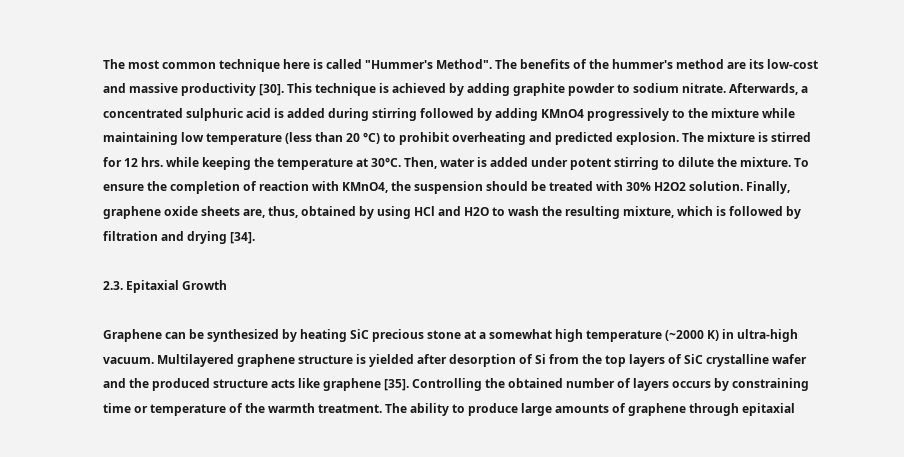The most common technique here is called "Hummer's Method". The benefits of the hummer's method are its low-cost and massive productivity [30]. This technique is achieved by adding graphite powder to sodium nitrate. Afterwards, a concentrated sulphuric acid is added during stirring followed by adding KMnO4 progressively to the mixture while maintaining low temperature (less than 20 °C) to prohibit overheating and predicted explosion. The mixture is stirred for 12 hrs. while keeping the temperature at 30°C. Then, water is added under potent stirring to dilute the mixture. To ensure the completion of reaction with KMnO4, the suspension should be treated with 30% H2O2 solution. Finally, graphene oxide sheets are, thus, obtained by using HCl and H2O to wash the resulting mixture, which is followed by filtration and drying [34].

2.3. Epitaxial Growth

Graphene can be synthesized by heating SiC precious stone at a somewhat high temperature (~2000 K) in ultra-high vacuum. Multilayered graphene structure is yielded after desorption of Si from the top layers of SiC crystalline wafer and the produced structure acts like graphene [35]. Controlling the obtained number of layers occurs by constraining time or temperature of the warmth treatment. The ability to produce large amounts of graphene through epitaxial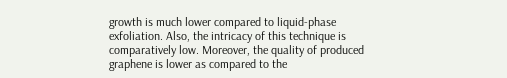growth is much lower compared to liquid-phase exfoliation. Also, the intricacy of this technique is comparatively low. Moreover, the quality of produced graphene is lower as compared to the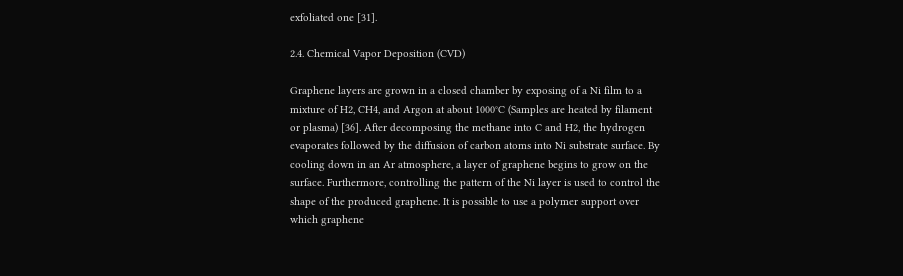exfoliated one [31].

2.4. Chemical Vapor Deposition (CVD)

Graphene layers are grown in a closed chamber by exposing of a Ni film to a mixture of H2, CH4, and Argon at about 1000°C (Samples are heated by filament or plasma) [36]. After decomposing the methane into C and H2, the hydrogen evaporates followed by the diffusion of carbon atoms into Ni substrate surface. By cooling down in an Ar atmosphere, a layer of graphene begins to grow on the surface. Furthermore, controlling the pattern of the Ni layer is used to control the shape of the produced graphene. It is possible to use a polymer support over which graphene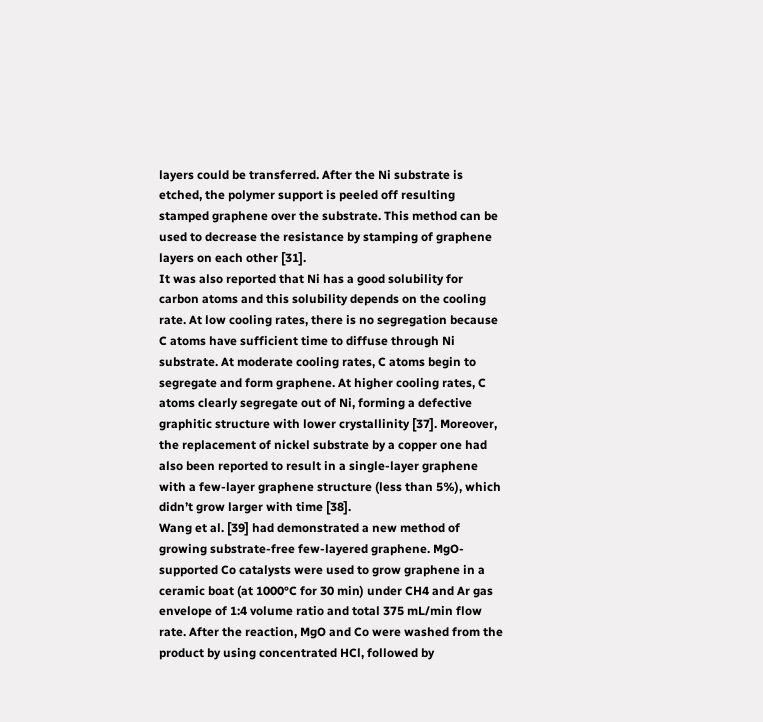layers could be transferred. After the Ni substrate is etched, the polymer support is peeled off resulting stamped graphene over the substrate. This method can be used to decrease the resistance by stamping of graphene layers on each other [31].
It was also reported that Ni has a good solubility for carbon atoms and this solubility depends on the cooling rate. At low cooling rates, there is no segregation because C atoms have sufficient time to diffuse through Ni substrate. At moderate cooling rates, C atoms begin to segregate and form graphene. At higher cooling rates, C atoms clearly segregate out of Ni, forming a defective graphitic structure with lower crystallinity [37]. Moreover, the replacement of nickel substrate by a copper one had also been reported to result in a single-layer graphene with a few-layer graphene structure (less than 5%), which didn’t grow larger with time [38].
Wang et al. [39] had demonstrated a new method of growing substrate-free few-layered graphene. MgO-supported Co catalysts were used to grow graphene in a ceramic boat (at 1000°C for 30 min) under CH4 and Ar gas envelope of 1:4 volume ratio and total 375 mL/min flow rate. After the reaction, MgO and Co were washed from the product by using concentrated HCl, followed by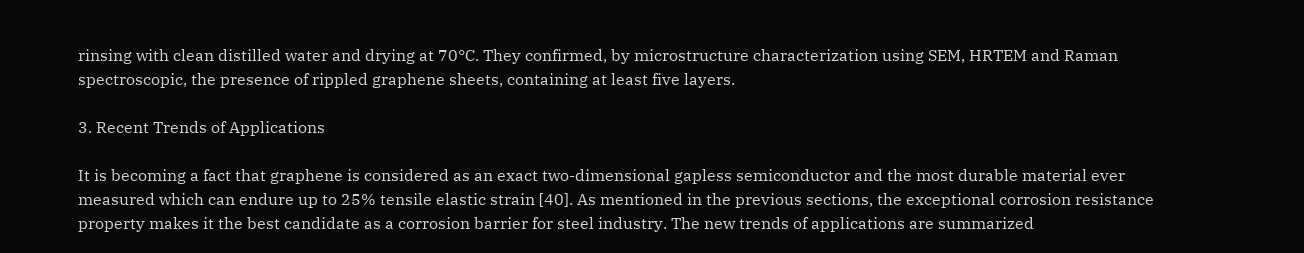rinsing with clean distilled water and drying at 70°C. They confirmed, by microstructure characterization using SEM, HRTEM and Raman spectroscopic, the presence of rippled graphene sheets, containing at least five layers.

3. Recent Trends of Applications

It is becoming a fact that graphene is considered as an exact two-dimensional gapless semiconductor and the most durable material ever measured which can endure up to 25% tensile elastic strain [40]. As mentioned in the previous sections, the exceptional corrosion resistance property makes it the best candidate as a corrosion barrier for steel industry. The new trends of applications are summarized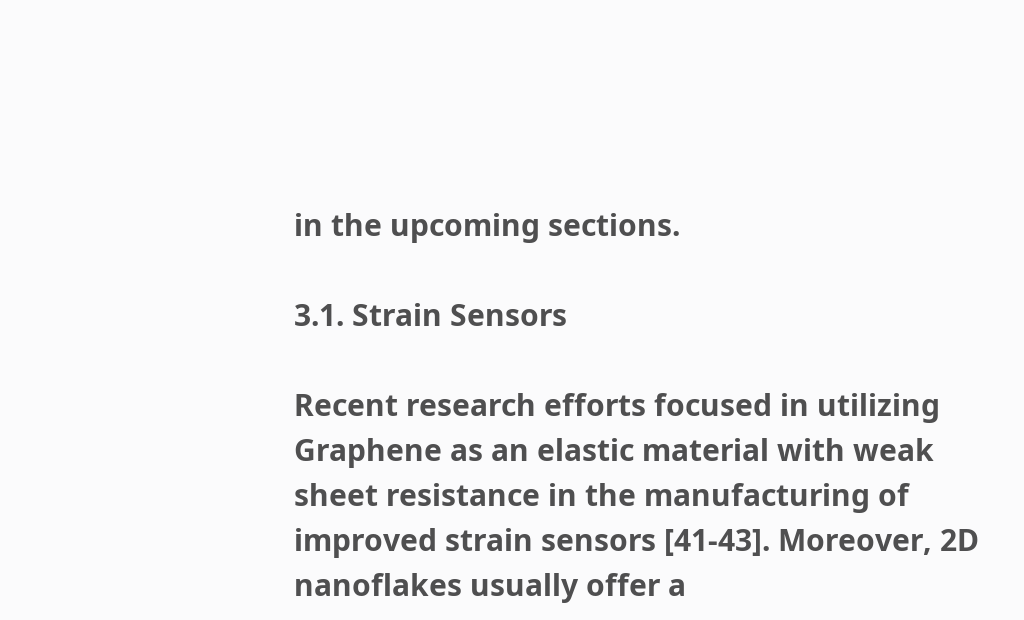in the upcoming sections.

3.1. Strain Sensors

Recent research efforts focused in utilizing Graphene as an elastic material with weak sheet resistance in the manufacturing of improved strain sensors [41-43]. Moreover, 2D nanoflakes usually offer a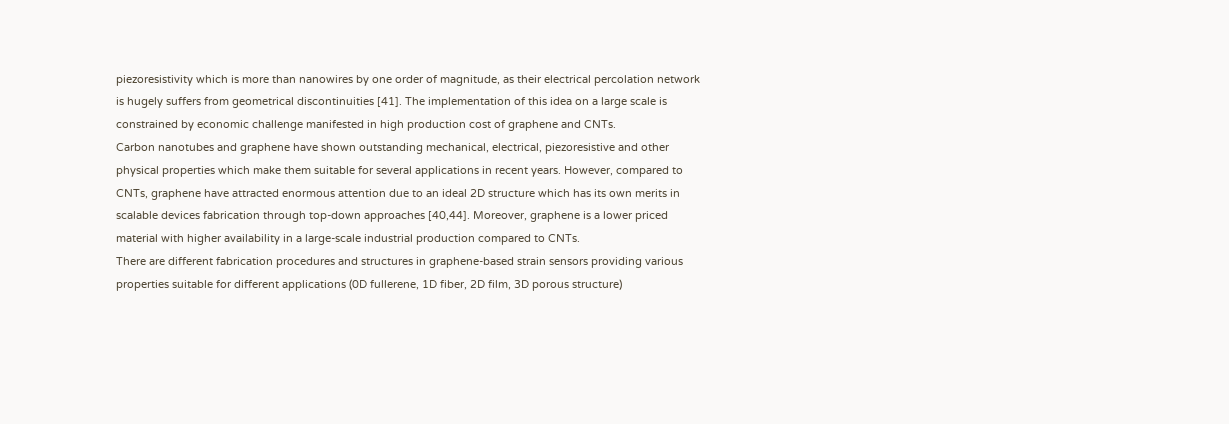piezoresistivity which is more than nanowires by one order of magnitude, as their electrical percolation network is hugely suffers from geometrical discontinuities [41]. The implementation of this idea on a large scale is constrained by economic challenge manifested in high production cost of graphene and CNTs.
Carbon nanotubes and graphene have shown outstanding mechanical, electrical, piezoresistive and other physical properties which make them suitable for several applications in recent years. However, compared to CNTs, graphene have attracted enormous attention due to an ideal 2D structure which has its own merits in scalable devices fabrication through top-down approaches [40,44]. Moreover, graphene is a lower priced material with higher availability in a large-scale industrial production compared to CNTs.
There are different fabrication procedures and structures in graphene-based strain sensors providing various properties suitable for different applications (0D fullerene, 1D fiber, 2D film, 3D porous structure)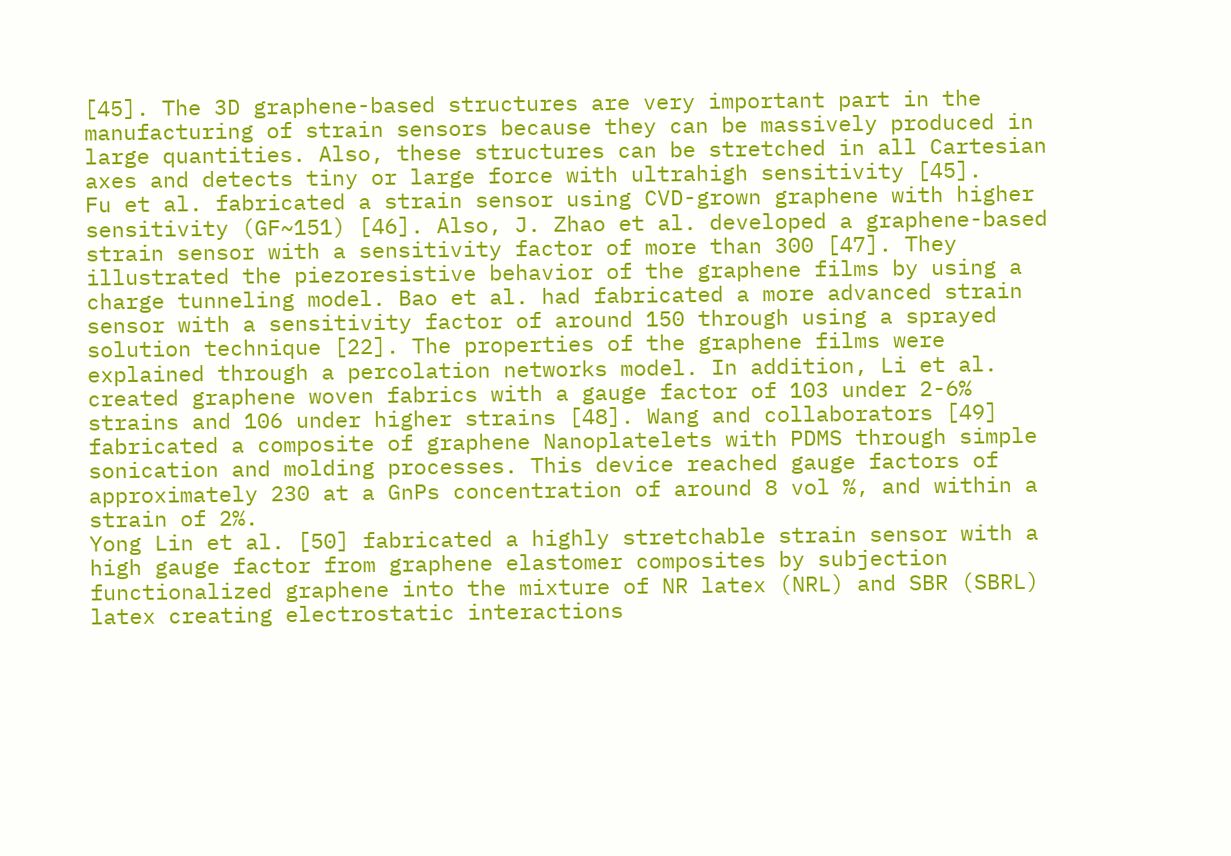[45]. The 3D graphene-based structures are very important part in the manufacturing of strain sensors because they can be massively produced in large quantities. Also, these structures can be stretched in all Cartesian axes and detects tiny or large force with ultrahigh sensitivity [45].
Fu et al. fabricated a strain sensor using CVD-grown graphene with higher sensitivity (GF~151) [46]. Also, J. Zhao et al. developed a graphene-based strain sensor with a sensitivity factor of more than 300 [47]. They illustrated the piezoresistive behavior of the graphene films by using a charge tunneling model. Bao et al. had fabricated a more advanced strain sensor with a sensitivity factor of around 150 through using a sprayed solution technique [22]. The properties of the graphene films were explained through a percolation networks model. In addition, Li et al. created graphene woven fabrics with a gauge factor of 103 under 2-6% strains and 106 under higher strains [48]. Wang and collaborators [49] fabricated a composite of graphene Nanoplatelets with PDMS through simple sonication and molding processes. This device reached gauge factors of approximately 230 at a GnPs concentration of around 8 vol %, and within a strain of 2%.
Yong Lin et al. [50] fabricated a highly stretchable strain sensor with a high gauge factor from graphene elastomer composites by subjection functionalized graphene into the mixture of NR latex (NRL) and SBR (SBRL) latex creating electrostatic interactions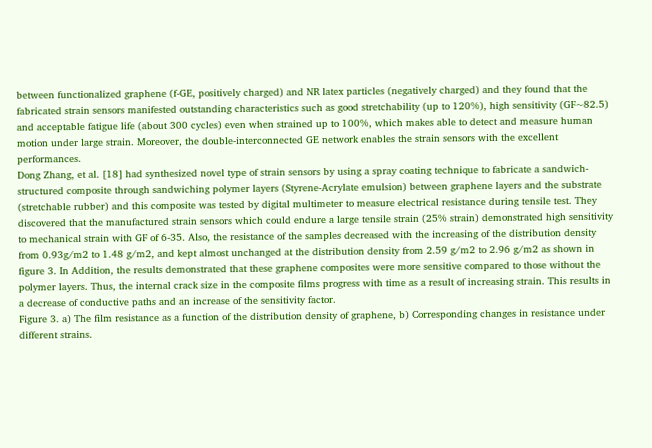between functionalized graphene (f-GE, positively charged) and NR latex particles (negatively charged) and they found that the fabricated strain sensors manifested outstanding characteristics such as good stretchability (up to 120%), high sensitivity (GF~82.5) and acceptable fatigue life (about 300 cycles) even when strained up to 100%, which makes able to detect and measure human motion under large strain. Moreover, the double-interconnected GE network enables the strain sensors with the excellent performances.
Dong Zhang, et al. [18] had synthesized novel type of strain sensors by using a spray coating technique to fabricate a sandwich-structured composite through sandwiching polymer layers (Styrene-Acrylate emulsion) between graphene layers and the substrate (stretchable rubber) and this composite was tested by digital multimeter to measure electrical resistance during tensile test. They discovered that the manufactured strain sensors which could endure a large tensile strain (25% strain) demonstrated high sensitivity to mechanical strain with GF of 6-35. Also, the resistance of the samples decreased with the increasing of the distribution density from 0.93g/m2 to 1.48 g/m2, and kept almost unchanged at the distribution density from 2.59 g/m2 to 2.96 g/m2 as shown in figure 3. In Addition, the results demonstrated that these graphene composites were more sensitive compared to those without the polymer layers. Thus, the internal crack size in the composite films progress with time as a result of increasing strain. This results in a decrease of conductive paths and an increase of the sensitivity factor.
Figure 3. a) The film resistance as a function of the distribution density of graphene, b) Corresponding changes in resistance under different strains.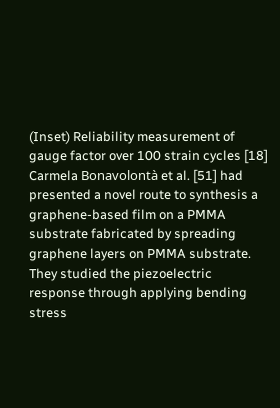(Inset) Reliability measurement of gauge factor over 100 strain cycles [18]
Carmela Bonavolontà et al. [51] had presented a novel route to synthesis a graphene-based film on a PMMA substrate fabricated by spreading graphene layers on PMMA substrate. They studied the piezoelectric response through applying bending stress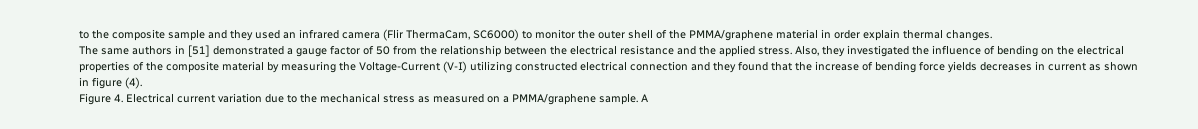to the composite sample and they used an infrared camera (Flir ThermaCam, SC6000) to monitor the outer shell of the PMMA/graphene material in order explain thermal changes.
The same authors in [51] demonstrated a gauge factor of 50 from the relationship between the electrical resistance and the applied stress. Also, they investigated the influence of bending on the electrical properties of the composite material by measuring the Voltage-Current (V-I) utilizing constructed electrical connection and they found that the increase of bending force yields decreases in current as shown in figure (4).
Figure 4. Electrical current variation due to the mechanical stress as measured on a PMMA/graphene sample. A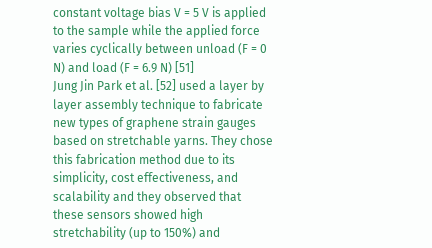constant voltage bias V = 5 V is applied to the sample while the applied force varies cyclically between unload (F = 0 N) and load (F = 6.9 N) [51]
Jung Jin Park et al. [52] used a layer by layer assembly technique to fabricate new types of graphene strain gauges based on stretchable yarns. They chose this fabrication method due to its simplicity, cost effectiveness, and scalability and they observed that these sensors showed high stretchability (up to 150%) and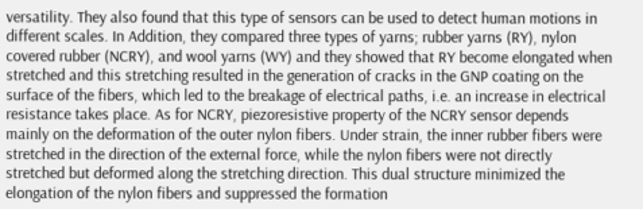versatility. They also found that this type of sensors can be used to detect human motions in different scales. In Addition, they compared three types of yarns; rubber yarns (RY), nylon covered rubber (NCRY), and wool yarns (WY) and they showed that RY become elongated when stretched and this stretching resulted in the generation of cracks in the GNP coating on the surface of the fibers, which led to the breakage of electrical paths, i.e. an increase in electrical resistance takes place. As for NCRY, piezoresistive property of the NCRY sensor depends mainly on the deformation of the outer nylon fibers. Under strain, the inner rubber fibers were stretched in the direction of the external force, while the nylon fibers were not directly stretched but deformed along the stretching direction. This dual structure minimized the elongation of the nylon fibers and suppressed the formation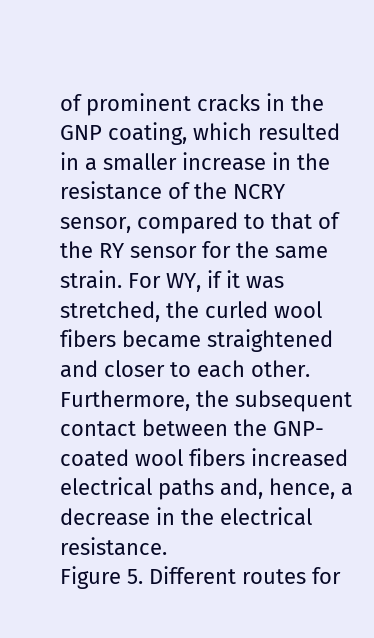of prominent cracks in the GNP coating, which resulted in a smaller increase in the resistance of the NCRY sensor, compared to that of the RY sensor for the same strain. For WY, if it was stretched, the curled wool fibers became straightened and closer to each other. Furthermore, the subsequent contact between the GNP-coated wool fibers increased electrical paths and, hence, a decrease in the electrical resistance.
Figure 5. Different routes for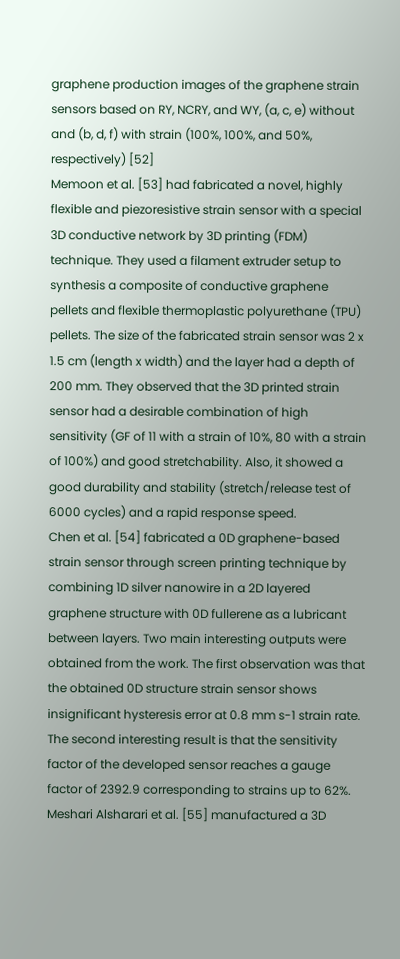graphene production images of the graphene strain sensors based on RY, NCRY, and WY, (a, c, e) without and (b, d, f) with strain (100%, 100%, and 50%, respectively) [52]
Memoon et al. [53] had fabricated a novel, highly flexible and piezoresistive strain sensor with a special 3D conductive network by 3D printing (FDM) technique. They used a filament extruder setup to synthesis a composite of conductive graphene pellets and flexible thermoplastic polyurethane (TPU) pellets. The size of the fabricated strain sensor was 2 x 1.5 cm (length x width) and the layer had a depth of 200 mm. They observed that the 3D printed strain sensor had a desirable combination of high sensitivity (GF of 11 with a strain of 10%, 80 with a strain of 100%) and good stretchability. Also, it showed a good durability and stability (stretch/release test of 6000 cycles) and a rapid response speed.
Chen et al. [54] fabricated a 0D graphene-based strain sensor through screen printing technique by combining 1D silver nanowire in a 2D layered graphene structure with 0D fullerene as a lubricant between layers. Two main interesting outputs were obtained from the work. The first observation was that the obtained 0D structure strain sensor shows insignificant hysteresis error at 0.8 mm s-1 strain rate. The second interesting result is that the sensitivity factor of the developed sensor reaches a gauge factor of 2392.9 corresponding to strains up to 62%.
Meshari Alsharari et al. [55] manufactured a 3D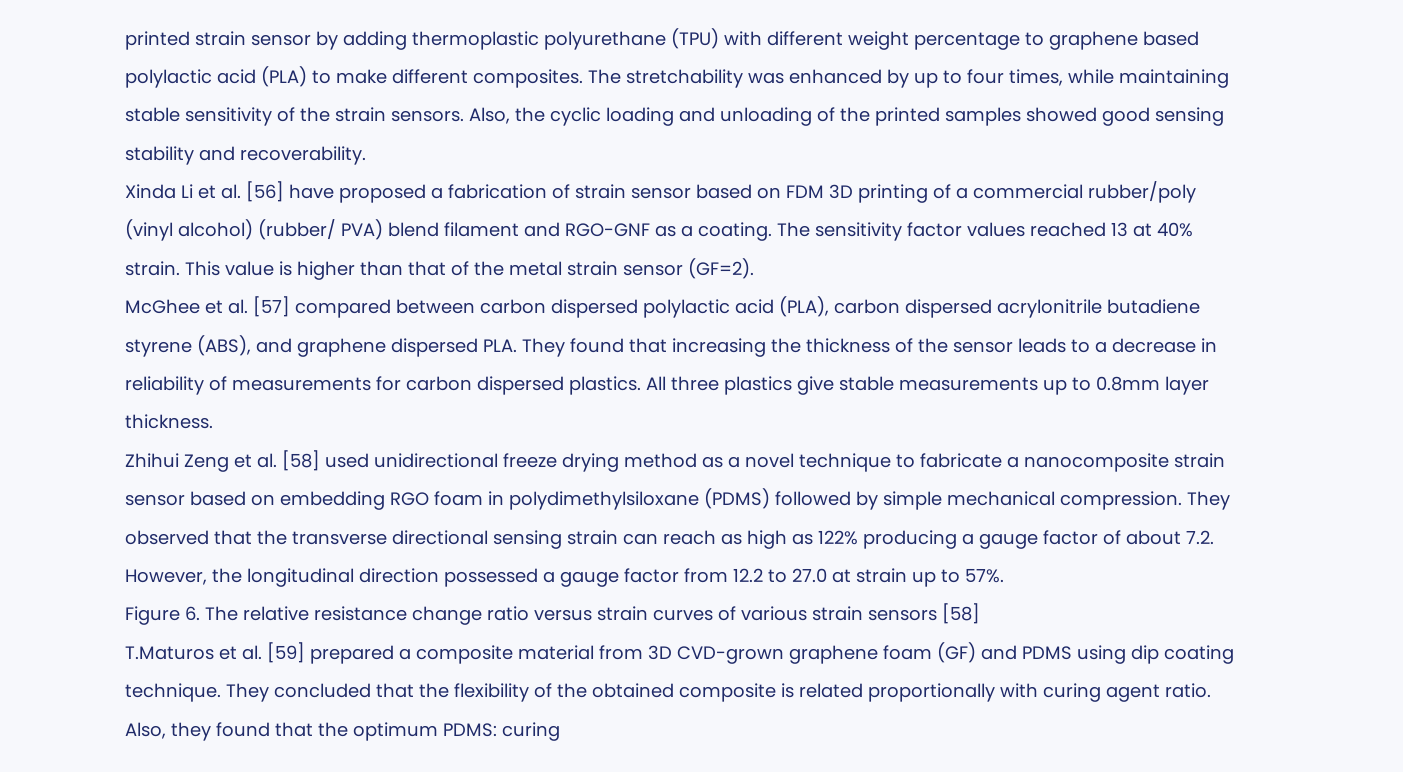printed strain sensor by adding thermoplastic polyurethane (TPU) with different weight percentage to graphene based polylactic acid (PLA) to make different composites. The stretchability was enhanced by up to four times, while maintaining stable sensitivity of the strain sensors. Also, the cyclic loading and unloading of the printed samples showed good sensing stability and recoverability.
Xinda Li et al. [56] have proposed a fabrication of strain sensor based on FDM 3D printing of a commercial rubber/poly (vinyl alcohol) (rubber/ PVA) blend filament and RGO-GNF as a coating. The sensitivity factor values reached 13 at 40% strain. This value is higher than that of the metal strain sensor (GF=2).
McGhee et al. [57] compared between carbon dispersed polylactic acid (PLA), carbon dispersed acrylonitrile butadiene styrene (ABS), and graphene dispersed PLA. They found that increasing the thickness of the sensor leads to a decrease in reliability of measurements for carbon dispersed plastics. All three plastics give stable measurements up to 0.8mm layer thickness.
Zhihui Zeng et al. [58] used unidirectional freeze drying method as a novel technique to fabricate a nanocomposite strain sensor based on embedding RGO foam in polydimethylsiloxane (PDMS) followed by simple mechanical compression. They observed that the transverse directional sensing strain can reach as high as 122% producing a gauge factor of about 7.2. However, the longitudinal direction possessed a gauge factor from 12.2 to 27.0 at strain up to 57%.
Figure 6. The relative resistance change ratio versus strain curves of various strain sensors [58]
T.Maturos et al. [59] prepared a composite material from 3D CVD-grown graphene foam (GF) and PDMS using dip coating technique. They concluded that the flexibility of the obtained composite is related proportionally with curing agent ratio. Also, they found that the optimum PDMS: curing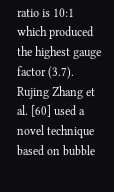ratio is 10:1 which produced the highest gauge factor (3.7).
Rujing Zhang et al. [60] used a novel technique based on bubble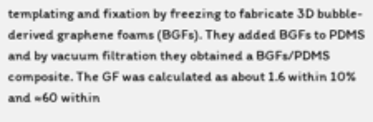templating and fixation by freezing to fabricate 3D bubble-derived graphene foams (BGFs). They added BGFs to PDMS and by vacuum filtration they obtained a BGFs/PDMS composite. The GF was calculated as about 1.6 within 10% and ≈60 within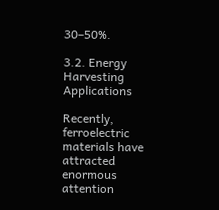30–50%.

3.2. Energy Harvesting Applications

Recently, ferroelectric materials have attracted enormous attention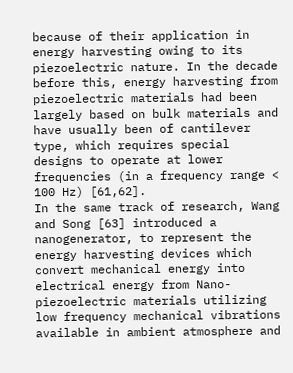because of their application in energy harvesting owing to its piezoelectric nature. In the decade before this, energy harvesting from piezoelectric materials had been largely based on bulk materials and have usually been of cantilever type, which requires special designs to operate at lower frequencies (in a frequency range < 100 Hz) [61,62].
In the same track of research, Wang and Song [63] introduced a nanogenerator, to represent the energy harvesting devices which convert mechanical energy into electrical energy from Nano-piezoelectric materials utilizing low frequency mechanical vibrations available in ambient atmosphere and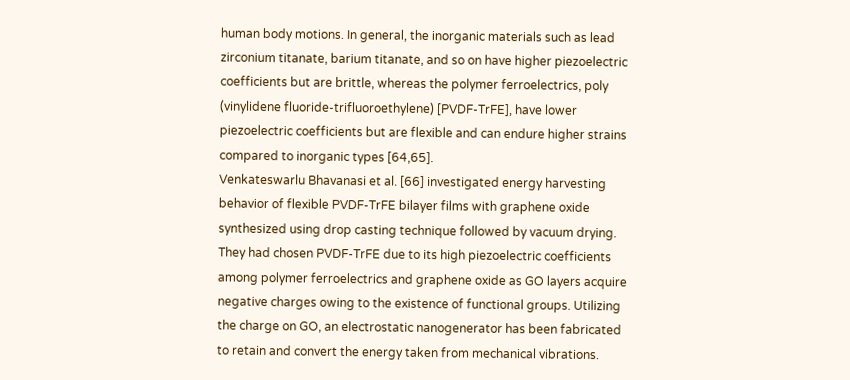human body motions. In general, the inorganic materials such as lead zirconium titanate, barium titanate, and so on have higher piezoelectric coefficients but are brittle, whereas the polymer ferroelectrics, poly (vinylidene fluoride-trifluoroethylene) [PVDF-TrFE], have lower piezoelectric coefficients but are flexible and can endure higher strains compared to inorganic types [64,65].
Venkateswarlu Bhavanasi et al. [66] investigated energy harvesting behavior of flexible PVDF-TrFE bilayer films with graphene oxide synthesized using drop casting technique followed by vacuum drying. They had chosen PVDF-TrFE due to its high piezoelectric coefficients among polymer ferroelectrics and graphene oxide as GO layers acquire negative charges owing to the existence of functional groups. Utilizing the charge on GO, an electrostatic nanogenerator has been fabricated to retain and convert the energy taken from mechanical vibrations.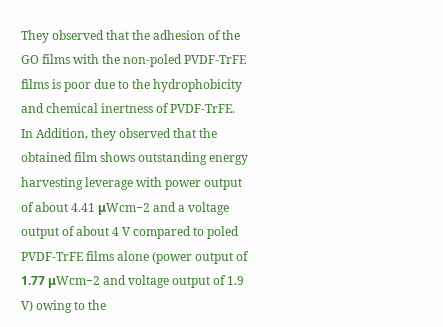They observed that the adhesion of the GO films with the non-poled PVDF-TrFE films is poor due to the hydrophobicity and chemical inertness of PVDF-TrFE. In Addition, they observed that the obtained film shows outstanding energy harvesting leverage with power output of about 4.41 μWcm−2 and a voltage output of about 4 V compared to poled PVDF-TrFE films alone (power output of 1.77 μWcm−2 and voltage output of 1.9 V) owing to the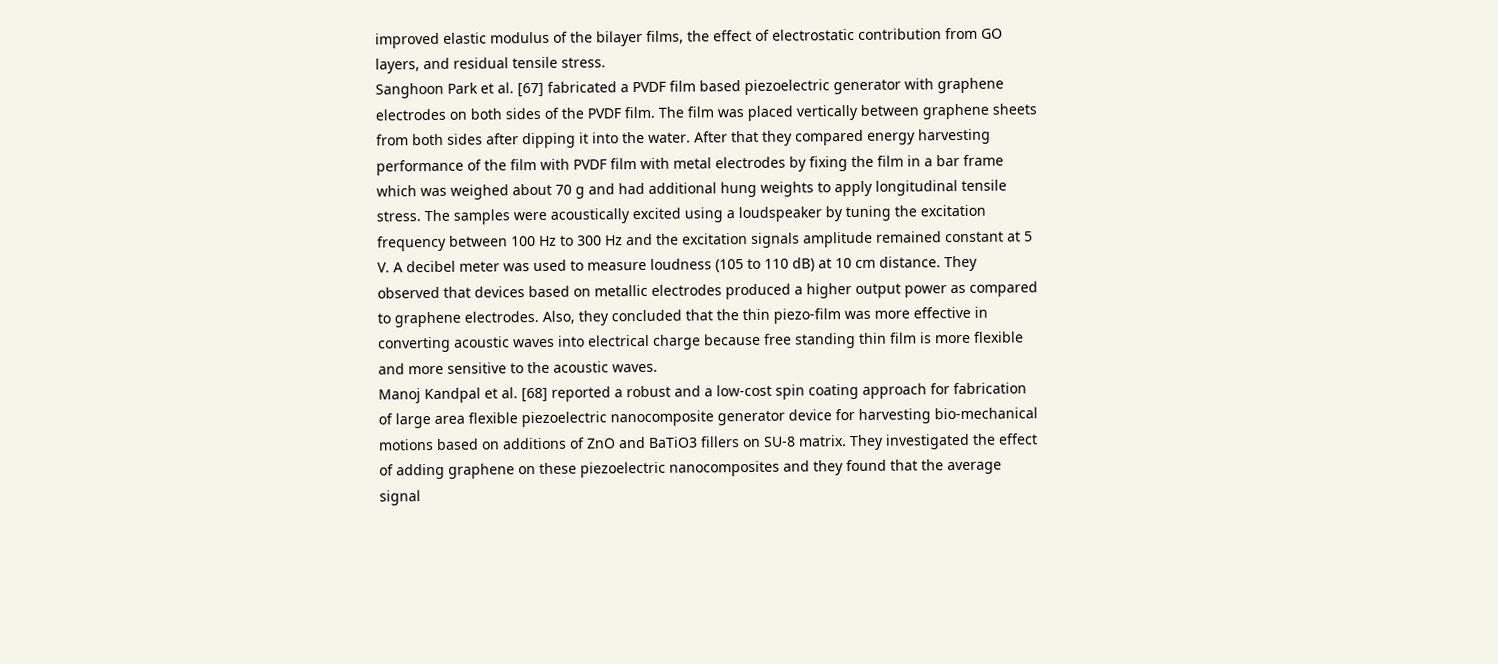improved elastic modulus of the bilayer films, the effect of electrostatic contribution from GO layers, and residual tensile stress.
Sanghoon Park et al. [67] fabricated a PVDF film based piezoelectric generator with graphene electrodes on both sides of the PVDF film. The film was placed vertically between graphene sheets from both sides after dipping it into the water. After that they compared energy harvesting performance of the film with PVDF film with metal electrodes by fixing the film in a bar frame which was weighed about 70 g and had additional hung weights to apply longitudinal tensile stress. The samples were acoustically excited using a loudspeaker by tuning the excitation frequency between 100 Hz to 300 Hz and the excitation signals amplitude remained constant at 5 V. A decibel meter was used to measure loudness (105 to 110 dB) at 10 cm distance. They observed that devices based on metallic electrodes produced a higher output power as compared to graphene electrodes. Also, they concluded that the thin piezo-film was more effective in converting acoustic waves into electrical charge because free standing thin film is more flexible and more sensitive to the acoustic waves.
Manoj Kandpal et al. [68] reported a robust and a low-cost spin coating approach for fabrication of large area flexible piezoelectric nanocomposite generator device for harvesting bio-mechanical motions based on additions of ZnO and BaTiO3 fillers on SU-8 matrix. They investigated the effect of adding graphene on these piezoelectric nanocomposites and they found that the average signal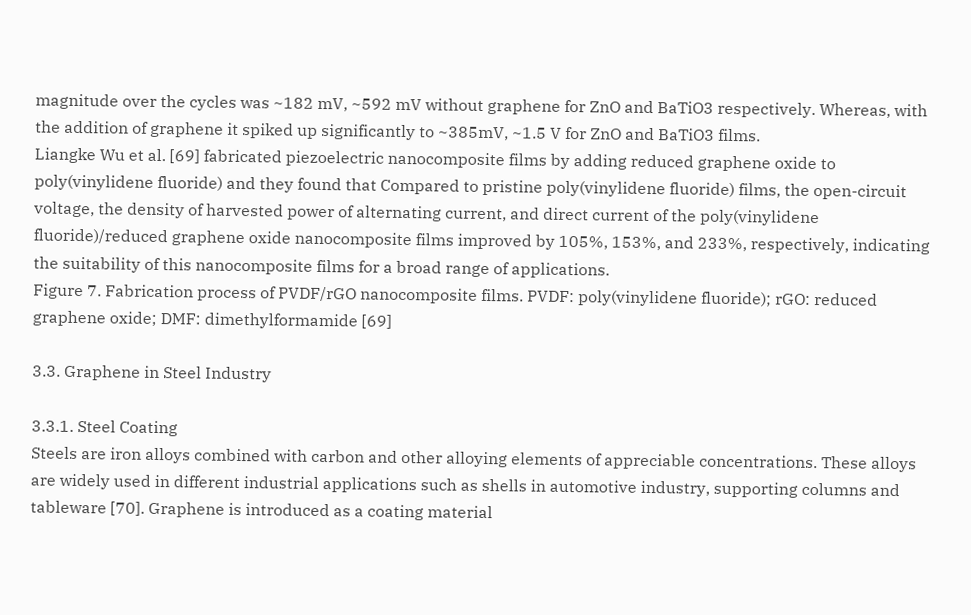magnitude over the cycles was ~182 mV, ~592 mV without graphene for ZnO and BaTiO3 respectively. Whereas, with the addition of graphene it spiked up significantly to ~385mV, ~1.5 V for ZnO and BaTiO3 films.
Liangke Wu et al. [69] fabricated piezoelectric nanocomposite films by adding reduced graphene oxide to poly(vinylidene fluoride) and they found that Compared to pristine poly(vinylidene fluoride) films, the open-circuit voltage, the density of harvested power of alternating current, and direct current of the poly(vinylidene fluoride)/reduced graphene oxide nanocomposite films improved by 105%, 153%, and 233%, respectively, indicating the suitability of this nanocomposite films for a broad range of applications.
Figure 7. Fabrication process of PVDF/rGO nanocomposite films. PVDF: poly(vinylidene fluoride); rGO: reduced graphene oxide; DMF: dimethylformamide [69]

3.3. Graphene in Steel Industry

3.3.1. Steel Coating
Steels are iron alloys combined with carbon and other alloying elements of appreciable concentrations. These alloys are widely used in different industrial applications such as shells in automotive industry, supporting columns and tableware [70]. Graphene is introduced as a coating material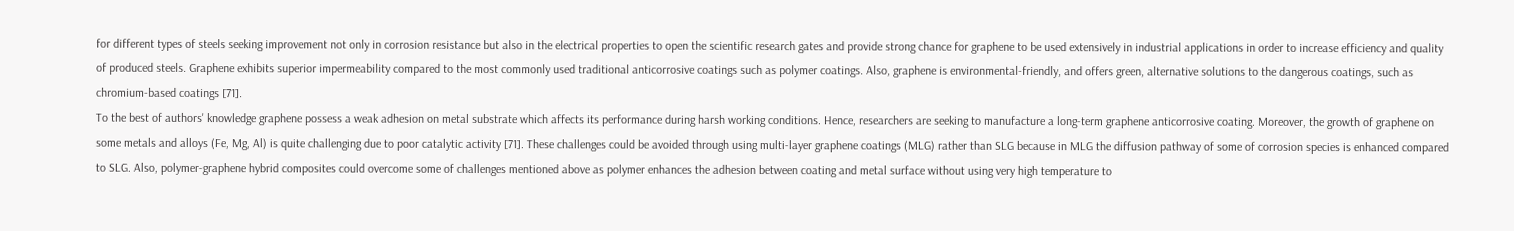for different types of steels seeking improvement not only in corrosion resistance but also in the electrical properties to open the scientific research gates and provide strong chance for graphene to be used extensively in industrial applications in order to increase efficiency and quality of produced steels. Graphene exhibits superior impermeability compared to the most commonly used traditional anticorrosive coatings such as polymer coatings. Also, graphene is environmental-friendly, and offers green, alternative solutions to the dangerous coatings, such as chromium-based coatings [71].
To the best of authors' knowledge graphene possess a weak adhesion on metal substrate which affects its performance during harsh working conditions. Hence, researchers are seeking to manufacture a long-term graphene anticorrosive coating. Moreover, the growth of graphene on some metals and alloys (Fe, Mg, Al) is quite challenging due to poor catalytic activity [71]. These challenges could be avoided through using multi-layer graphene coatings (MLG) rather than SLG because in MLG the diffusion pathway of some of corrosion species is enhanced compared to SLG. Also, polymer-graphene hybrid composites could overcome some of challenges mentioned above as polymer enhances the adhesion between coating and metal surface without using very high temperature to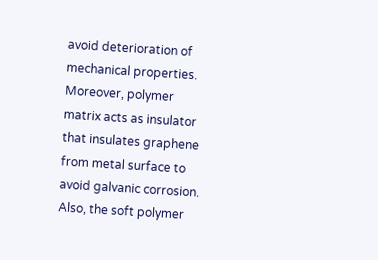avoid deterioration of mechanical properties. Moreover, polymer matrix acts as insulator that insulates graphene from metal surface to avoid galvanic corrosion. Also, the soft polymer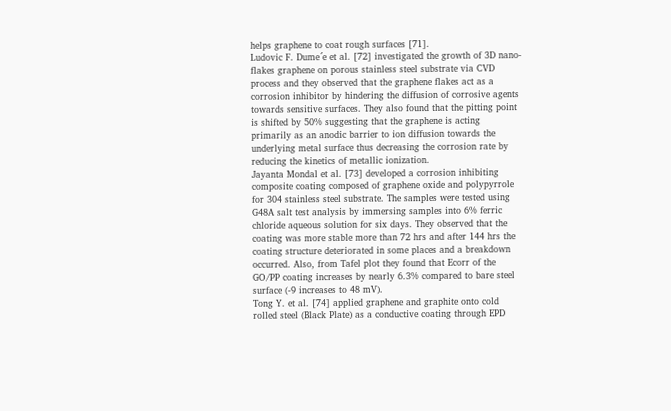helps graphene to coat rough surfaces [71].
Ludovic F. Dume´e et al. [72] investigated the growth of 3D nano-flakes graphene on porous stainless steel substrate via CVD process and they observed that the graphene flakes act as a corrosion inhibitor by hindering the diffusion of corrosive agents towards sensitive surfaces. They also found that the pitting point is shifted by 50% suggesting that the graphene is acting primarily as an anodic barrier to ion diffusion towards the underlying metal surface thus decreasing the corrosion rate by reducing the kinetics of metallic ionization.
Jayanta Mondal et al. [73] developed a corrosion inhibiting composite coating composed of graphene oxide and polypyrrole for 304 stainless steel substrate. The samples were tested using G48A salt test analysis by immersing samples into 6% ferric chloride aqueous solution for six days. They observed that the coating was more stable more than 72 hrs and after 144 hrs the coating structure deteriorated in some places and a breakdown occurred. Also, from Tafel plot they found that Ecorr of the GO/PP coating increases by nearly 6.3% compared to bare steel surface (-9 increases to 48 mV).
Tong Y. et al. [74] applied graphene and graphite onto cold rolled steel (Black Plate) as a conductive coating through EPD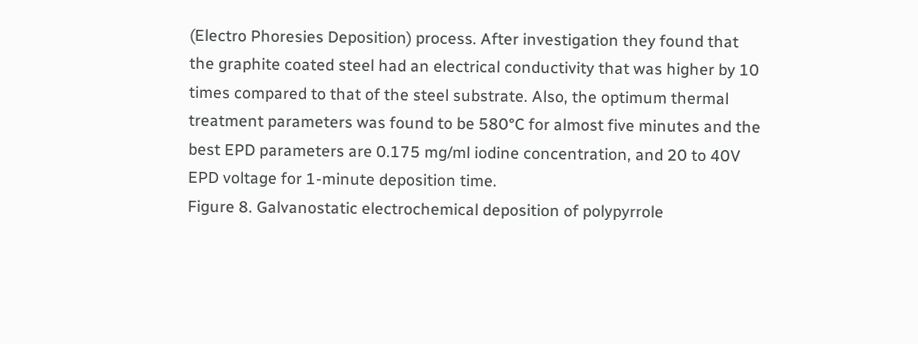(Electro Phoresies Deposition) process. After investigation they found that the graphite coated steel had an electrical conductivity that was higher by 10 times compared to that of the steel substrate. Also, the optimum thermal treatment parameters was found to be 580°C for almost five minutes and the best EPD parameters are 0.175 mg/ml iodine concentration, and 20 to 40V EPD voltage for 1-minute deposition time.
Figure 8. Galvanostatic electrochemical deposition of polypyrrole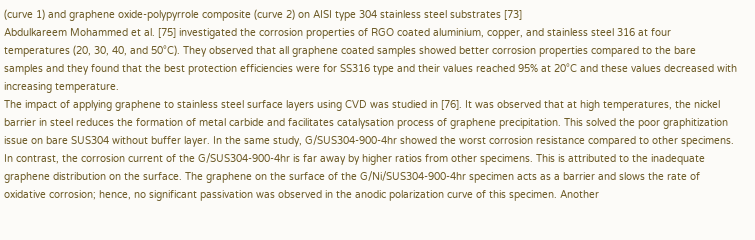(curve 1) and graphene oxide-polypyrrole composite (curve 2) on AISI type 304 stainless steel substrates [73]
Abdulkareem Mohammed et al. [75] investigated the corrosion properties of RGO coated aluminium, copper, and stainless steel 316 at four temperatures (20, 30, 40, and 50°C). They observed that all graphene coated samples showed better corrosion properties compared to the bare samples and they found that the best protection efficiencies were for SS316 type and their values reached 95% at 20°C and these values decreased with increasing temperature.
The impact of applying graphene to stainless steel surface layers using CVD was studied in [76]. It was observed that at high temperatures, the nickel barrier in steel reduces the formation of metal carbide and facilitates catalysation process of graphene precipitation. This solved the poor graphitization issue on bare SUS304 without buffer layer. In the same study, G/SUS304-900-4hr showed the worst corrosion resistance compared to other specimens. In contrast, the corrosion current of the G/SUS304-900-4hr is far away by higher ratios from other specimens. This is attributed to the inadequate graphene distribution on the surface. The graphene on the surface of the G/Ni/SUS304-900-4hr specimen acts as a barrier and slows the rate of oxidative corrosion; hence, no significant passivation was observed in the anodic polarization curve of this specimen. Another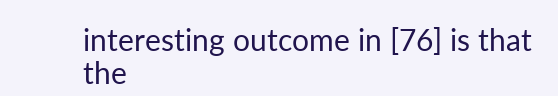interesting outcome in [76] is that the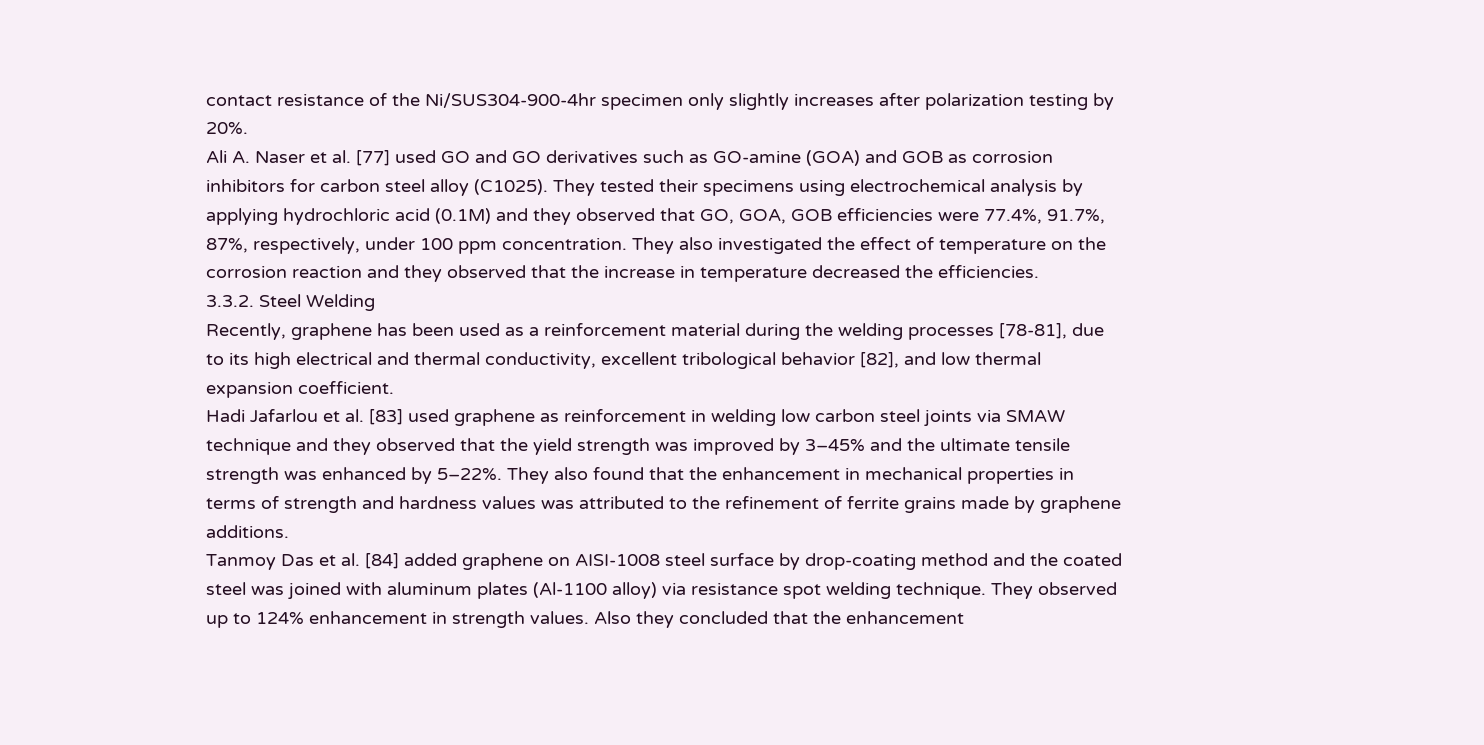contact resistance of the Ni/SUS304-900-4hr specimen only slightly increases after polarization testing by 20%.
Ali A. Naser et al. [77] used GO and GO derivatives such as GO-amine (GOA) and GOB as corrosion inhibitors for carbon steel alloy (C1025). They tested their specimens using electrochemical analysis by applying hydrochloric acid (0.1M) and they observed that GO, GOA, GOB efficiencies were 77.4%, 91.7%, 87%, respectively, under 100 ppm concentration. They also investigated the effect of temperature on the corrosion reaction and they observed that the increase in temperature decreased the efficiencies.
3.3.2. Steel Welding
Recently, graphene has been used as a reinforcement material during the welding processes [78-81], due to its high electrical and thermal conductivity, excellent tribological behavior [82], and low thermal expansion coefficient.
Hadi Jafarlou et al. [83] used graphene as reinforcement in welding low carbon steel joints via SMAW technique and they observed that the yield strength was improved by 3–45% and the ultimate tensile strength was enhanced by 5–22%. They also found that the enhancement in mechanical properties in terms of strength and hardness values was attributed to the refinement of ferrite grains made by graphene additions.
Tanmoy Das et al. [84] added graphene on AISI-1008 steel surface by drop-coating method and the coated steel was joined with aluminum plates (Al-1100 alloy) via resistance spot welding technique. They observed up to 124% enhancement in strength values. Also they concluded that the enhancement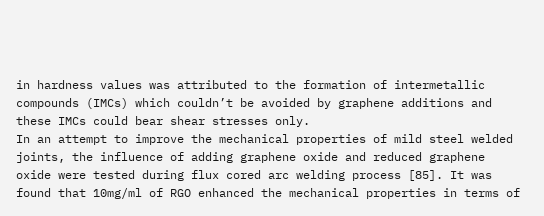in hardness values was attributed to the formation of intermetallic compounds (IMCs) which couldn’t be avoided by graphene additions and these IMCs could bear shear stresses only.
In an attempt to improve the mechanical properties of mild steel welded joints, the influence of adding graphene oxide and reduced graphene oxide were tested during flux cored arc welding process [85]. It was found that 10mg/ml of RGO enhanced the mechanical properties in terms of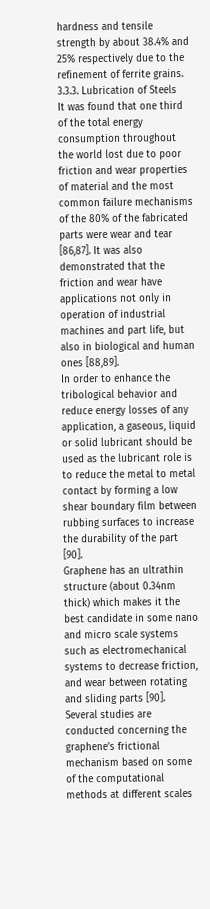hardness and tensile strength by about 38.4% and 25% respectively due to the refinement of ferrite grains.
3.3.3. Lubrication of Steels
It was found that one third of the total energy consumption throughout the world lost due to poor friction and wear properties of material and the most common failure mechanisms of the 80% of the fabricated parts were wear and tear [86,87]. It was also demonstrated that the friction and wear have applications not only in operation of industrial machines and part life, but also in biological and human ones [88,89].
In order to enhance the tribological behavior and reduce energy losses of any application, a gaseous, liquid or solid lubricant should be used as the lubricant role is to reduce the metal to metal contact by forming a low shear boundary film between rubbing surfaces to increase the durability of the part [90].
Graphene has an ultrathin structure (about 0.34nm thick) which makes it the best candidate in some nano and micro scale systems such as electromechanical systems to decrease friction, and wear between rotating and sliding parts [90]. Several studies are conducted concerning the graphene’s frictional mechanism based on some of the computational methods at different scales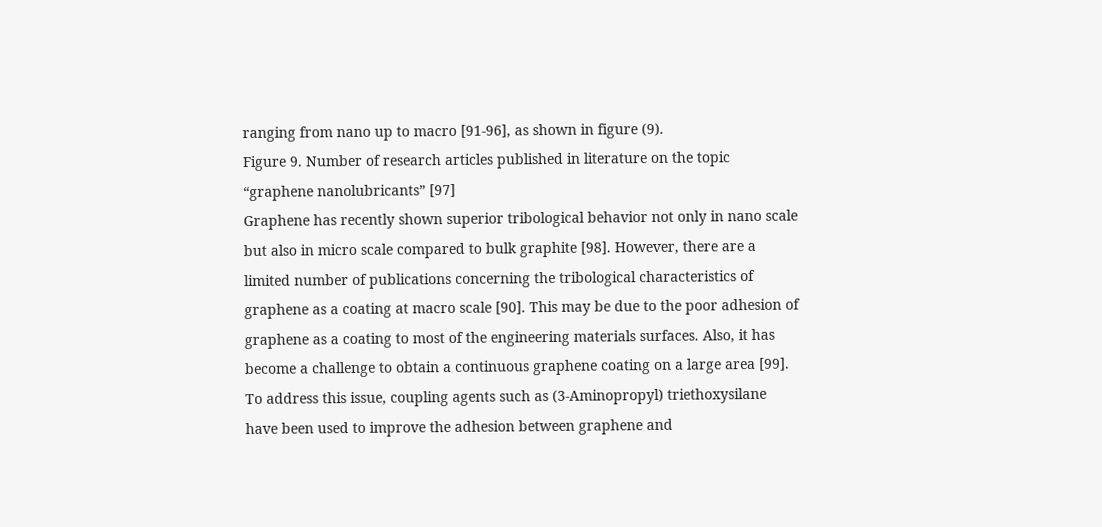ranging from nano up to macro [91-96], as shown in figure (9).
Figure 9. Number of research articles published in literature on the topic “graphene nanolubricants” [97]
Graphene has recently shown superior tribological behavior not only in nano scale but also in micro scale compared to bulk graphite [98]. However, there are a limited number of publications concerning the tribological characteristics of graphene as a coating at macro scale [90]. This may be due to the poor adhesion of graphene as a coating to most of the engineering materials surfaces. Also, it has become a challenge to obtain a continuous graphene coating on a large area [99]. To address this issue, coupling agents such as (3-Aminopropyl) triethoxysilane have been used to improve the adhesion between graphene and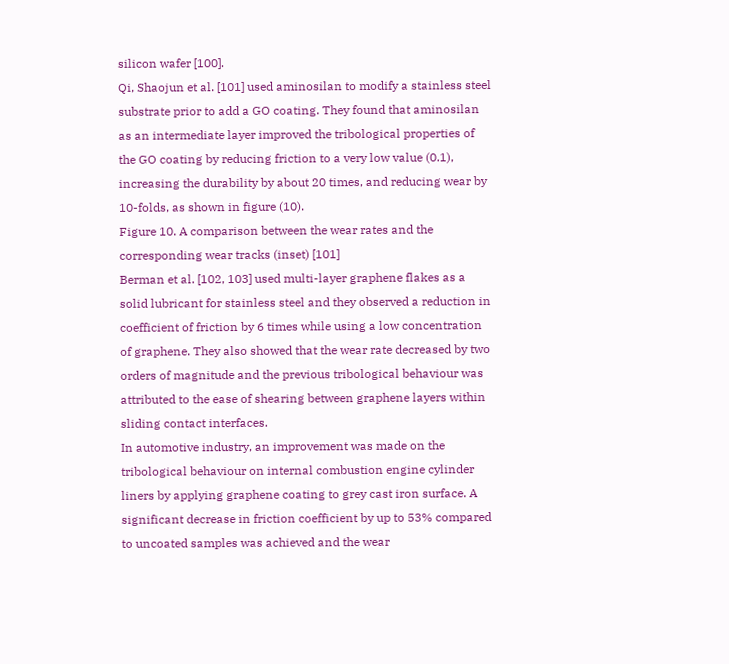silicon wafer [100].
Qi, Shaojun et al. [101] used aminosilan to modify a stainless steel substrate prior to add a GO coating. They found that aminosilan as an intermediate layer improved the tribological properties of the GO coating by reducing friction to a very low value (0.1), increasing the durability by about 20 times, and reducing wear by 10-folds, as shown in figure (10).
Figure 10. A comparison between the wear rates and the corresponding wear tracks (inset) [101]
Berman et al. [102, 103] used multi-layer graphene flakes as a solid lubricant for stainless steel and they observed a reduction in coefficient of friction by 6 times while using a low concentration of graphene. They also showed that the wear rate decreased by two orders of magnitude and the previous tribological behaviour was attributed to the ease of shearing between graphene layers within sliding contact interfaces.
In automotive industry, an improvement was made on the tribological behaviour on internal combustion engine cylinder liners by applying graphene coating to grey cast iron surface. A significant decrease in friction coefficient by up to 53% compared to uncoated samples was achieved and the wear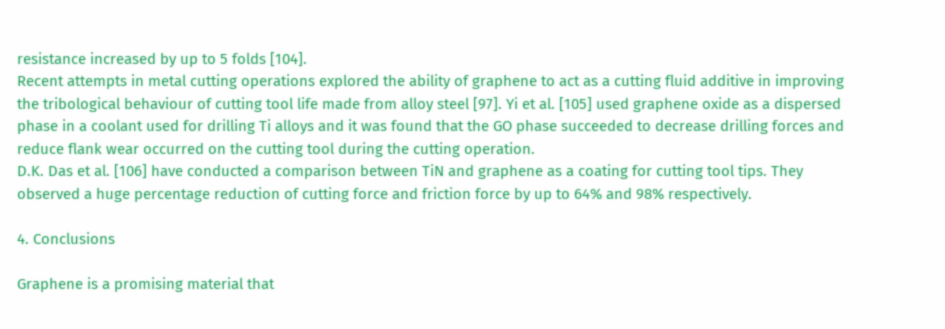resistance increased by up to 5 folds [104].
Recent attempts in metal cutting operations explored the ability of graphene to act as a cutting fluid additive in improving the tribological behaviour of cutting tool life made from alloy steel [97]. Yi et al. [105] used graphene oxide as a dispersed phase in a coolant used for drilling Ti alloys and it was found that the GO phase succeeded to decrease drilling forces and reduce flank wear occurred on the cutting tool during the cutting operation.
D.K. Das et al. [106] have conducted a comparison between TiN and graphene as a coating for cutting tool tips. They observed a huge percentage reduction of cutting force and friction force by up to 64% and 98% respectively.

4. Conclusions

Graphene is a promising material that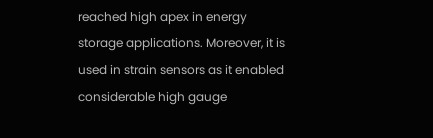reached high apex in energy storage applications. Moreover, it is used in strain sensors as it enabled considerable high gauge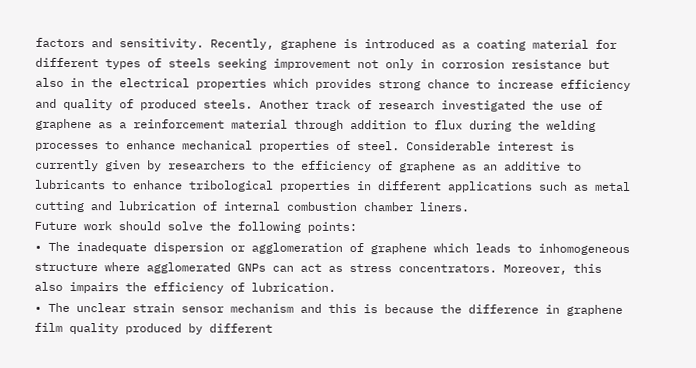factors and sensitivity. Recently, graphene is introduced as a coating material for different types of steels seeking improvement not only in corrosion resistance but also in the electrical properties which provides strong chance to increase efficiency and quality of produced steels. Another track of research investigated the use of graphene as a reinforcement material through addition to flux during the welding processes to enhance mechanical properties of steel. Considerable interest is currently given by researchers to the efficiency of graphene as an additive to lubricants to enhance tribological properties in different applications such as metal cutting and lubrication of internal combustion chamber liners.
Future work should solve the following points:
• The inadequate dispersion or agglomeration of graphene which leads to inhomogeneous structure where agglomerated GNPs can act as stress concentrators. Moreover, this also impairs the efficiency of lubrication.
• The unclear strain sensor mechanism and this is because the difference in graphene film quality produced by different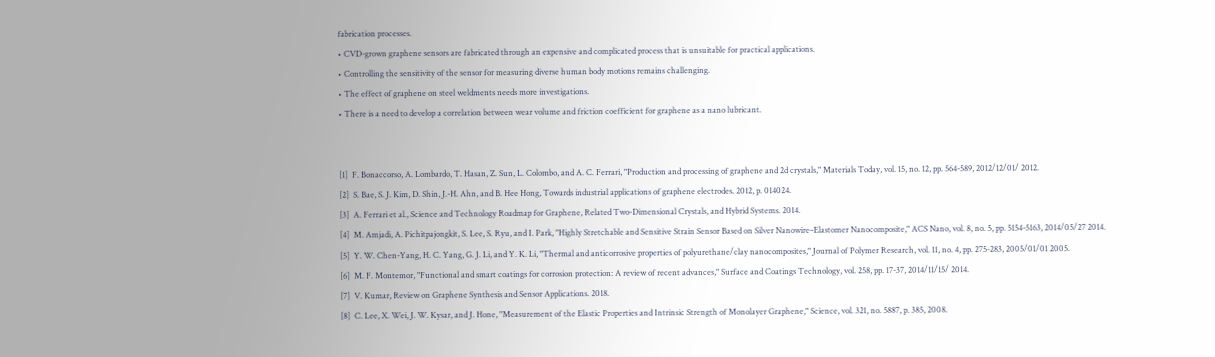fabrication processes.
• CVD-grown graphene sensors are fabricated through an expensive and complicated process that is unsuitable for practical applications.
• Controlling the sensitivity of the sensor for measuring diverse human body motions remains challenging.
• The effect of graphene on steel weldments needs more investigations.
• There is a need to develop a correlation between wear volume and friction coefficient for graphene as a nano lubricant.


[1]  F. Bonaccorso, A. Lombardo, T. Hasan, Z. Sun, L. Colombo, and A. C. Ferrari, "Production and processing of graphene and 2d crystals," Materials Today, vol. 15, no. 12, pp. 564-589, 2012/12/01/ 2012.
[2]  S. Bae, S. J. Kim, D. Shin, J.-H. Ahn, and B. Hee Hong, Towards industrial applications of graphene electrodes. 2012, p. 014024.
[3]  A. Ferrari et al., Science and Technology Roadmap for Graphene, Related Two-Dimensional Crystals, and Hybrid Systems. 2014.
[4]  M. Amjadi, A. Pichitpajongkit, S. Lee, S. Ryu, and I. Park, "Highly Stretchable and Sensitive Strain Sensor Based on Silver Nanowire–Elastomer Nanocomposite," ACS Nano, vol. 8, no. 5, pp. 5154-5163, 2014/05/27 2014.
[5]  Y. W. Chen-Yang, H. C. Yang, G. J. Li, and Y. K. Li, "Thermal and anticorrosive properties of polyurethane/clay nanocomposites," Journal of Polymer Research, vol. 11, no. 4, pp. 275-283, 2005/01/01 2005.
[6]  M. F. Montemor, "Functional and smart coatings for corrosion protection: A review of recent advances," Surface and Coatings Technology, vol. 258, pp. 17-37, 2014/11/15/ 2014.
[7]  V. Kumar, Review on Graphene Synthesis and Sensor Applications. 2018.
[8]  C. Lee, X. Wei, J. W. Kysar, and J. Hone, "Measurement of the Elastic Properties and Intrinsic Strength of Monolayer Graphene," Science, vol. 321, no. 5887, p. 385, 2008.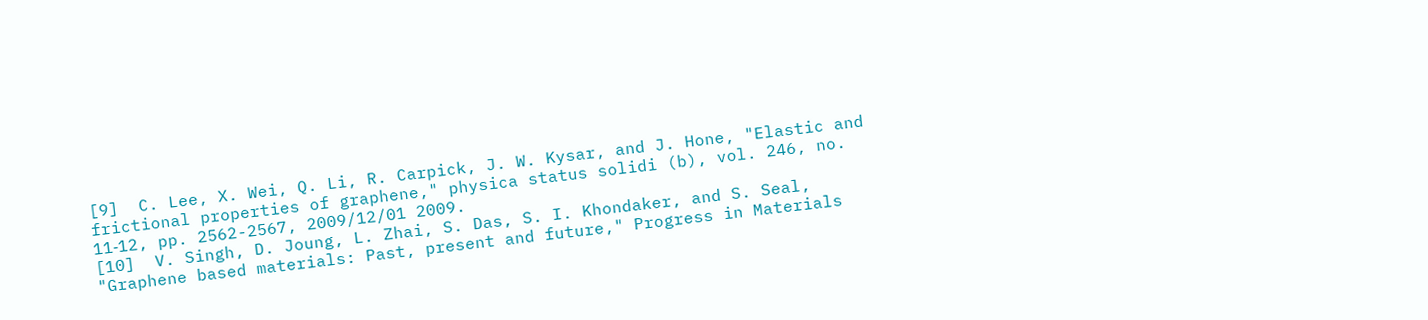[9]  C. Lee, X. Wei, Q. Li, R. Carpick, J. W. Kysar, and J. Hone, "Elastic and frictional properties of graphene," physica status solidi (b), vol. 246, no. 11‐12, pp. 2562-2567, 2009/12/01 2009.
[10]  V. Singh, D. Joung, L. Zhai, S. Das, S. I. Khondaker, and S. Seal, "Graphene based materials: Past, present and future," Progress in Materials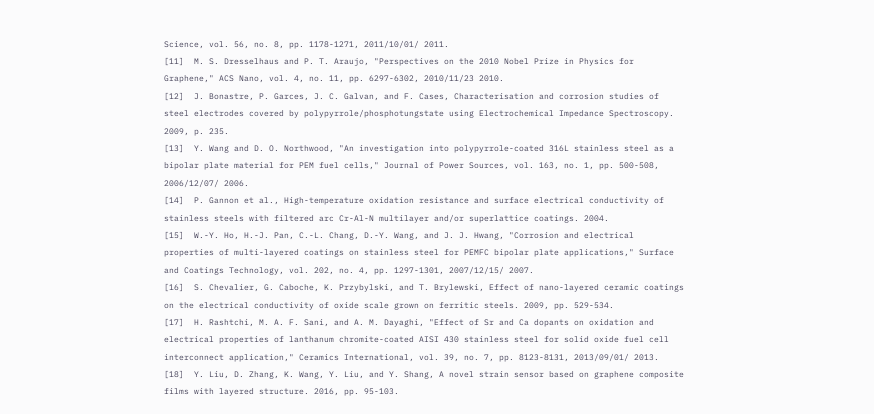Science, vol. 56, no. 8, pp. 1178-1271, 2011/10/01/ 2011.
[11]  M. S. Dresselhaus and P. T. Araujo, "Perspectives on the 2010 Nobel Prize in Physics for Graphene," ACS Nano, vol. 4, no. 11, pp. 6297-6302, 2010/11/23 2010.
[12]  J. Bonastre, P. Garces, J. C. Galvan, and F. Cases, Characterisation and corrosion studies of steel electrodes covered by polypyrrole/phosphotungstate using Electrochemical Impedance Spectroscopy. 2009, p. 235.
[13]  Y. Wang and D. O. Northwood, "An investigation into polypyrrole-coated 316L stainless steel as a bipolar plate material for PEM fuel cells," Journal of Power Sources, vol. 163, no. 1, pp. 500-508, 2006/12/07/ 2006.
[14]  P. Gannon et al., High-temperature oxidation resistance and surface electrical conductivity of stainless steels with filtered arc Cr-Al-N multilayer and/or superlattice coatings. 2004.
[15]  W.-Y. Ho, H.-J. Pan, C.-L. Chang, D.-Y. Wang, and J. J. Hwang, "Corrosion and electrical properties of multi-layered coatings on stainless steel for PEMFC bipolar plate applications," Surface and Coatings Technology, vol. 202, no. 4, pp. 1297-1301, 2007/12/15/ 2007.
[16]  S. Chevalier, G. Caboche, K. Przybylski, and T. Brylewski, Effect of nano-layered ceramic coatings on the electrical conductivity of oxide scale grown on ferritic steels. 2009, pp. 529-534.
[17]  H. Rashtchi, M. A. F. Sani, and A. M. Dayaghi, "Effect of Sr and Ca dopants on oxidation and electrical properties of lanthanum chromite-coated AISI 430 stainless steel for solid oxide fuel cell interconnect application," Ceramics International, vol. 39, no. 7, pp. 8123-8131, 2013/09/01/ 2013.
[18]  Y. Liu, D. Zhang, K. Wang, Y. Liu, and Y. Shang, A novel strain sensor based on graphene composite films with layered structure. 2016, pp. 95-103.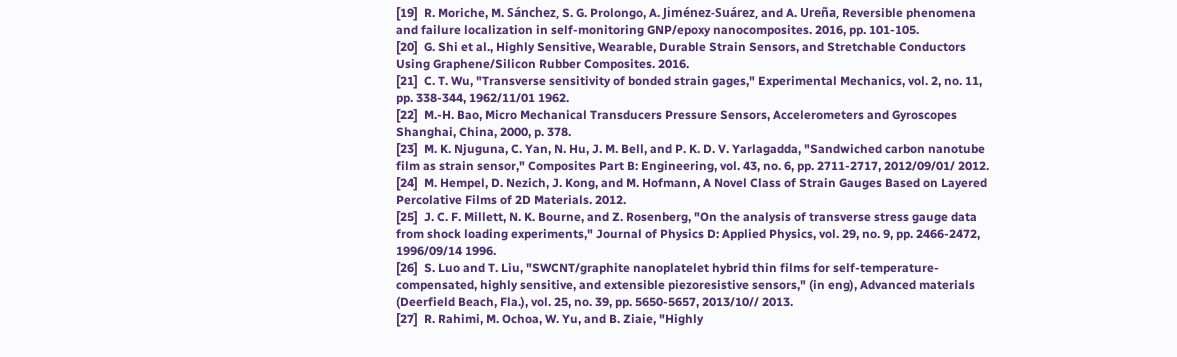[19]  R. Moriche, M. Sánchez, S. G. Prolongo, A. Jiménez-Suárez, and A. Ureña, Reversible phenomena and failure localization in self-monitoring GNP/epoxy nanocomposites. 2016, pp. 101-105.
[20]  G. Shi et al., Highly Sensitive, Wearable, Durable Strain Sensors, and Stretchable Conductors Using Graphene/Silicon Rubber Composites. 2016.
[21]  C. T. Wu, "Transverse sensitivity of bonded strain gages," Experimental Mechanics, vol. 2, no. 11, pp. 338-344, 1962/11/01 1962.
[22]  M.-H. Bao, Micro Mechanical Transducers Pressure Sensors, Accelerometers and Gyroscopes Shanghai, China, 2000, p. 378.
[23]  M. K. Njuguna, C. Yan, N. Hu, J. M. Bell, and P. K. D. V. Yarlagadda, "Sandwiched carbon nanotube film as strain sensor," Composites Part B: Engineering, vol. 43, no. 6, pp. 2711-2717, 2012/09/01/ 2012.
[24]  M. Hempel, D. Nezich, J. Kong, and M. Hofmann, A Novel Class of Strain Gauges Based on Layered Percolative Films of 2D Materials. 2012.
[25]  J. C. F. Millett, N. K. Bourne, and Z. Rosenberg, "On the analysis of transverse stress gauge data from shock loading experiments," Journal of Physics D: Applied Physics, vol. 29, no. 9, pp. 2466-2472, 1996/09/14 1996.
[26]  S. Luo and T. Liu, "SWCNT/graphite nanoplatelet hybrid thin films for self-temperature-compensated, highly sensitive, and extensible piezoresistive sensors," (in eng), Advanced materials (Deerfield Beach, Fla.), vol. 25, no. 39, pp. 5650-5657, 2013/10// 2013.
[27]  R. Rahimi, M. Ochoa, W. Yu, and B. Ziaie, "Highly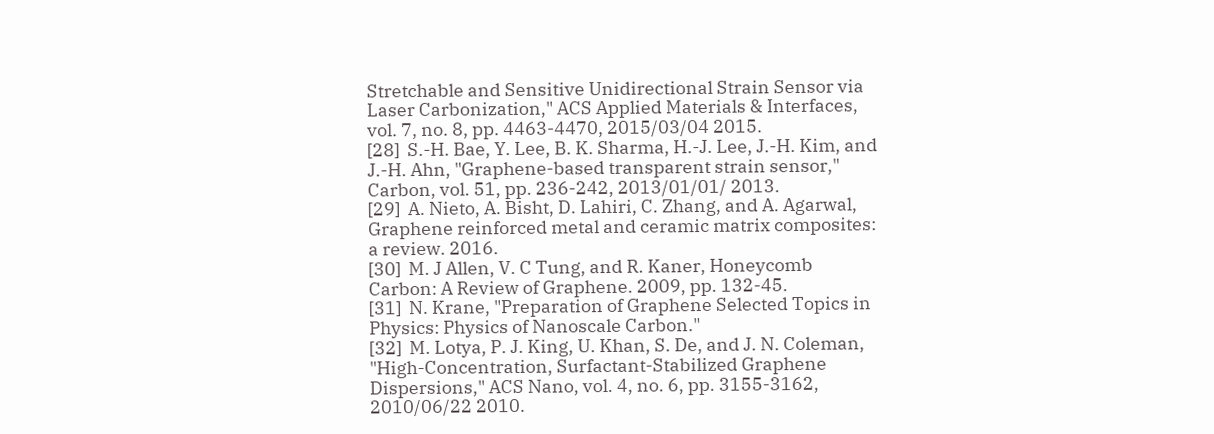Stretchable and Sensitive Unidirectional Strain Sensor via Laser Carbonization," ACS Applied Materials & Interfaces, vol. 7, no. 8, pp. 4463-4470, 2015/03/04 2015.
[28]  S.-H. Bae, Y. Lee, B. K. Sharma, H.-J. Lee, J.-H. Kim, and J.-H. Ahn, "Graphene-based transparent strain sensor," Carbon, vol. 51, pp. 236-242, 2013/01/01/ 2013.
[29]  A. Nieto, A. Bisht, D. Lahiri, C. Zhang, and A. Agarwal, Graphene reinforced metal and ceramic matrix composites: a review. 2016.
[30]  M. J Allen, V. C Tung, and R. Kaner, Honeycomb Carbon: A Review of Graphene. 2009, pp. 132-45.
[31]  N. Krane, "Preparation of Graphene Selected Topics in Physics: Physics of Nanoscale Carbon."
[32]  M. Lotya, P. J. King, U. Khan, S. De, and J. N. Coleman, "High-Concentration, Surfactant-Stabilized Graphene Dispersions," ACS Nano, vol. 4, no. 6, pp. 3155-3162, 2010/06/22 2010.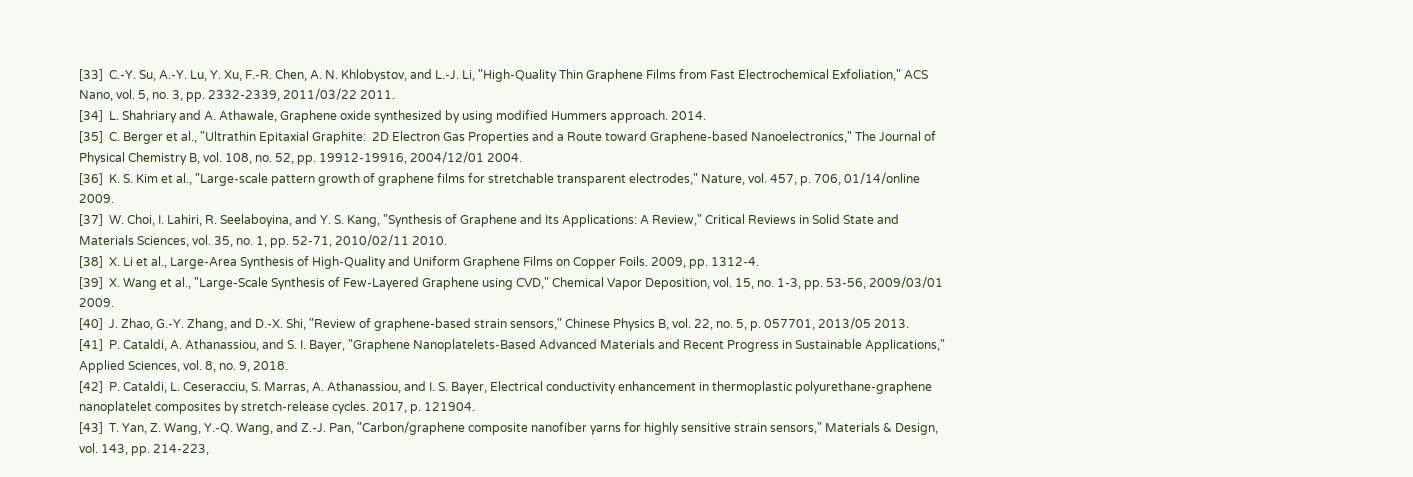[33]  C.-Y. Su, A.-Y. Lu, Y. Xu, F.-R. Chen, A. N. Khlobystov, and L.-J. Li, "High-Quality Thin Graphene Films from Fast Electrochemical Exfoliation," ACS Nano, vol. 5, no. 3, pp. 2332-2339, 2011/03/22 2011.
[34]  L. Shahriary and A. Athawale, Graphene oxide synthesized by using modified Hummers approach. 2014.
[35]  C. Berger et al., "Ultrathin Epitaxial Graphite:  2D Electron Gas Properties and a Route toward Graphene-based Nanoelectronics," The Journal of Physical Chemistry B, vol. 108, no. 52, pp. 19912-19916, 2004/12/01 2004.
[36]  K. S. Kim et al., "Large-scale pattern growth of graphene films for stretchable transparent electrodes," Nature, vol. 457, p. 706, 01/14/online 2009.
[37]  W. Choi, I. Lahiri, R. Seelaboyina, and Y. S. Kang, "Synthesis of Graphene and Its Applications: A Review," Critical Reviews in Solid State and Materials Sciences, vol. 35, no. 1, pp. 52-71, 2010/02/11 2010.
[38]  X. Li et al., Large-Area Synthesis of High-Quality and Uniform Graphene Films on Copper Foils. 2009, pp. 1312-4.
[39]  X. Wang et al., "Large-Scale Synthesis of Few-Layered Graphene using CVD," Chemical Vapor Deposition, vol. 15, no. 1‐3, pp. 53-56, 2009/03/01 2009.
[40]  J. Zhao, G.-Y. Zhang, and D.-X. Shi, "Review of graphene-based strain sensors," Chinese Physics B, vol. 22, no. 5, p. 057701, 2013/05 2013.
[41]  P. Cataldi, A. Athanassiou, and S. I. Bayer, "Graphene Nanoplatelets-Based Advanced Materials and Recent Progress in Sustainable Applications," Applied Sciences, vol. 8, no. 9, 2018.
[42]  P. Cataldi, L. Ceseracciu, S. Marras, A. Athanassiou, and I. S. Bayer, Electrical conductivity enhancement in thermoplastic polyurethane-graphene nanoplatelet composites by stretch-release cycles. 2017, p. 121904.
[43]  T. Yan, Z. Wang, Y.-Q. Wang, and Z.-J. Pan, "Carbon/graphene composite nanofiber yarns for highly sensitive strain sensors," Materials & Design, vol. 143, pp. 214-223,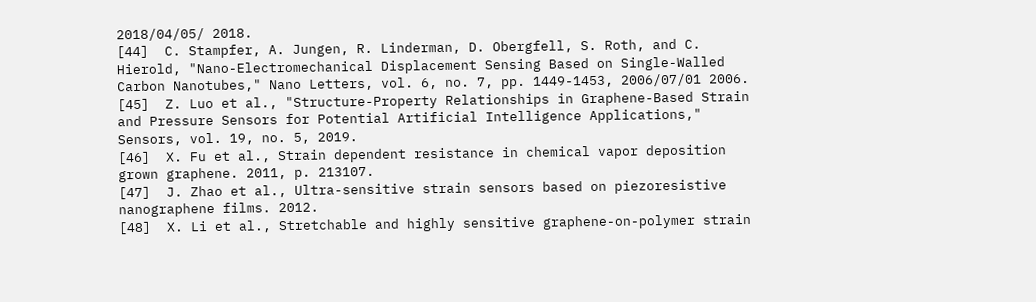2018/04/05/ 2018.
[44]  C. Stampfer, A. Jungen, R. Linderman, D. Obergfell, S. Roth, and C. Hierold, "Nano-Electromechanical Displacement Sensing Based on Single-Walled Carbon Nanotubes," Nano Letters, vol. 6, no. 7, pp. 1449-1453, 2006/07/01 2006.
[45]  Z. Luo et al., "Structure-Property Relationships in Graphene-Based Strain and Pressure Sensors for Potential Artificial Intelligence Applications," Sensors, vol. 19, no. 5, 2019.
[46]  X. Fu et al., Strain dependent resistance in chemical vapor deposition grown graphene. 2011, p. 213107.
[47]  J. Zhao et al., Ultra-sensitive strain sensors based on piezoresistive nanographene films. 2012.
[48]  X. Li et al., Stretchable and highly sensitive graphene-on-polymer strain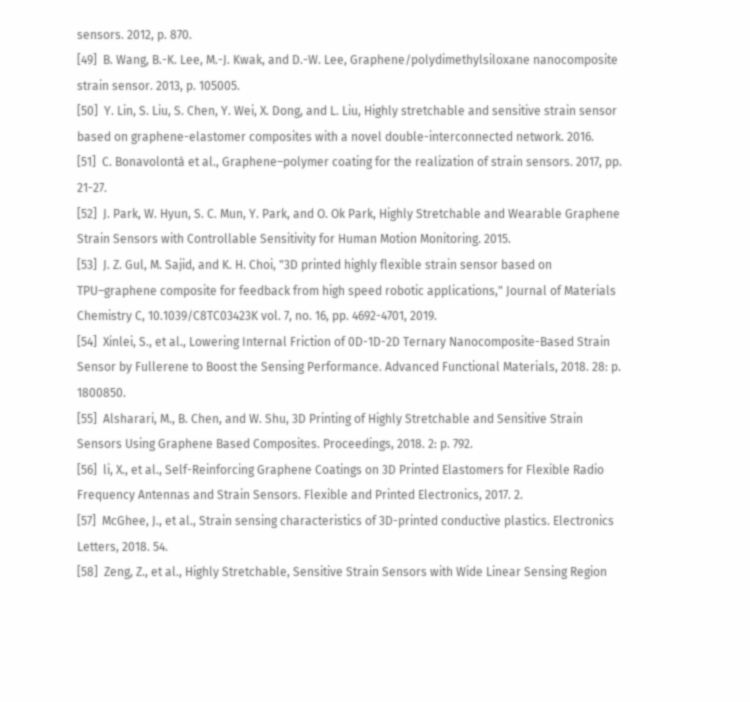sensors. 2012, p. 870.
[49]  B. Wang, B.-K. Lee, M.-J. Kwak, and D.-W. Lee, Graphene/polydimethylsiloxane nanocomposite strain sensor. 2013, p. 105005.
[50]  Y. Lin, S. Liu, S. Chen, Y. Wei, X. Dong, and L. Liu, Highly stretchable and sensitive strain sensor based on graphene-elastomer composites with a novel double-interconnected network. 2016.
[51]  C. Bonavolontà et al., Graphene–polymer coating for the realization of strain sensors. 2017, pp. 21-27.
[52]  J. Park, W. Hyun, S. C. Mun, Y. Park, and O. Ok Park, Highly Stretchable and Wearable Graphene Strain Sensors with Controllable Sensitivity for Human Motion Monitoring. 2015.
[53]  J. Z. Gul, M. Sajid, and K. H. Choi, "3D printed highly flexible strain sensor based on TPU–graphene composite for feedback from high speed robotic applications," Journal of Materials Chemistry C, 10.1039/C8TC03423K vol. 7, no. 16, pp. 4692-4701, 2019.
[54]  Xinlei, S., et al., Lowering Internal Friction of 0D-1D-2D Ternary Nanocomposite-Based Strain Sensor by Fullerene to Boost the Sensing Performance. Advanced Functional Materials, 2018. 28: p. 1800850.
[55]  Alsharari, M., B. Chen, and W. Shu, 3D Printing of Highly Stretchable and Sensitive Strain Sensors Using Graphene Based Composites. Proceedings, 2018. 2: p. 792.
[56]  li, X., et al., Self-Reinforcing Graphene Coatings on 3D Printed Elastomers for Flexible Radio Frequency Antennas and Strain Sensors. Flexible and Printed Electronics, 2017. 2.
[57]  McGhee, J., et al., Strain sensing characteristics of 3D-printed conductive plastics. Electronics Letters, 2018. 54.
[58]  Zeng, Z., et al., Highly Stretchable, Sensitive Strain Sensors with Wide Linear Sensing Region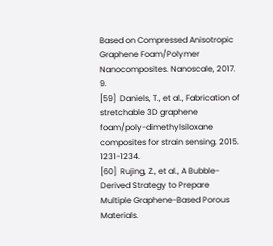Based on Compressed Anisotropic Graphene Foam/Polymer Nanocomposites. Nanoscale, 2017. 9.
[59]  Daniels, T., et al., Fabrication of stretchable 3D graphene foam/poly-dimethylsiloxane composites for strain sensing. 2015. 1231-1234.
[60]  Rujing, Z., et al., A Bubble-Derived Strategy to Prepare Multiple Graphene-Based Porous Materials.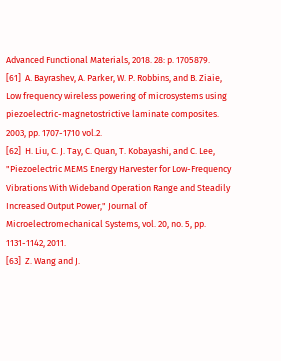Advanced Functional Materials, 2018. 28: p. 1705879.
[61]  A. Bayrashev, A. Parker, W. P. Robbins, and B. Ziaie, Low frequency wireless powering of microsystems using piezoelectric-magnetostrictive laminate composites. 2003, pp. 1707-1710 vol.2.
[62]  H. Liu, C. J. Tay, C. Quan, T. Kobayashi, and C. Lee, "Piezoelectric MEMS Energy Harvester for Low-Frequency Vibrations With Wideband Operation Range and Steadily Increased Output Power," Journal of Microelectromechanical Systems, vol. 20, no. 5, pp. 1131-1142, 2011.
[63]  Z. Wang and J.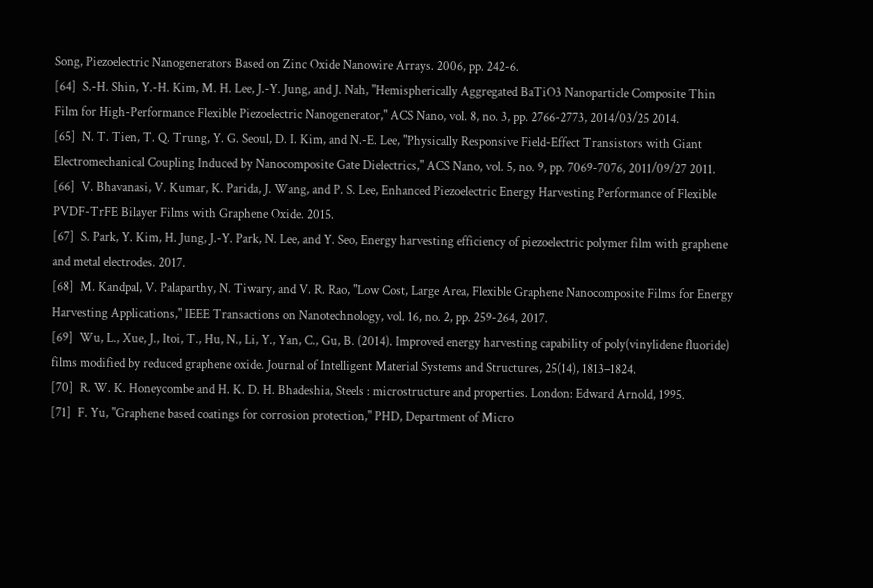Song, Piezoelectric Nanogenerators Based on Zinc Oxide Nanowire Arrays. 2006, pp. 242-6.
[64]  S.-H. Shin, Y.-H. Kim, M. H. Lee, J.-Y. Jung, and J. Nah, "Hemispherically Aggregated BaTiO3 Nanoparticle Composite Thin Film for High-Performance Flexible Piezoelectric Nanogenerator," ACS Nano, vol. 8, no. 3, pp. 2766-2773, 2014/03/25 2014.
[65]  N. T. Tien, T. Q. Trung, Y. G. Seoul, D. I. Kim, and N.-E. Lee, "Physically Responsive Field-Effect Transistors with Giant Electromechanical Coupling Induced by Nanocomposite Gate Dielectrics," ACS Nano, vol. 5, no. 9, pp. 7069-7076, 2011/09/27 2011.
[66]  V. Bhavanasi, V. Kumar, K. Parida, J. Wang, and P. S. Lee, Enhanced Piezoelectric Energy Harvesting Performance of Flexible PVDF-TrFE Bilayer Films with Graphene Oxide. 2015.
[67]  S. Park, Y. Kim, H. Jung, J.-Y. Park, N. Lee, and Y. Seo, Energy harvesting efficiency of piezoelectric polymer film with graphene and metal electrodes. 2017.
[68]  M. Kandpal, V. Palaparthy, N. Tiwary, and V. R. Rao, "Low Cost, Large Area, Flexible Graphene Nanocomposite Films for Energy Harvesting Applications," IEEE Transactions on Nanotechnology, vol. 16, no. 2, pp. 259-264, 2017.
[69]  Wu, L., Xue, J., Itoi, T., Hu, N., Li, Y., Yan, C., Gu, B. (2014). Improved energy harvesting capability of poly(vinylidene fluoride) films modified by reduced graphene oxide. Journal of Intelligent Material Systems and Structures, 25(14), 1813–1824.
[70]  R. W. K. Honeycombe and H. K. D. H. Bhadeshia, Steels : microstructure and properties. London: Edward Arnold, 1995.
[71]  F. Yu, "Graphene based coatings for corrosion protection," PHD, Department of Micro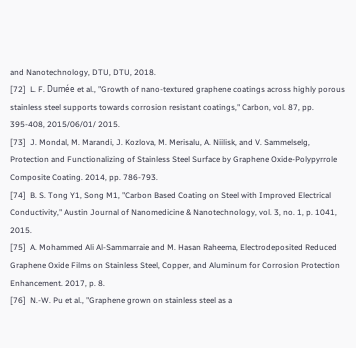and Nanotechnology, DTU, DTU, 2018.
[72]  L. F. Dumée et al., "Growth of nano-textured graphene coatings across highly porous stainless steel supports towards corrosion resistant coatings," Carbon, vol. 87, pp. 395-408, 2015/06/01/ 2015.
[73]  J. Mondal, M. Marandi, J. Kozlova, M. Merisalu, A. Niilisk, and V. Sammelselg, Protection and Functionalizing of Stainless Steel Surface by Graphene Oxide-Polypyrrole Composite Coating. 2014, pp. 786-793.
[74]  B. S. Tong Y1, Song M1, "Carbon Based Coating on Steel with Improved Electrical Conductivity," Austin Journal of Nanomedicine & Nanotechnology, vol. 3, no. 1, p. 1041, 2015.
[75]  A. Mohammed Ali Al-Sammarraie and M. Hasan Raheema, Electrodeposited Reduced Graphene Oxide Films on Stainless Steel, Copper, and Aluminum for Corrosion Protection Enhancement. 2017, p. 8.
[76]  N.-W. Pu et al., "Graphene grown on stainless steel as a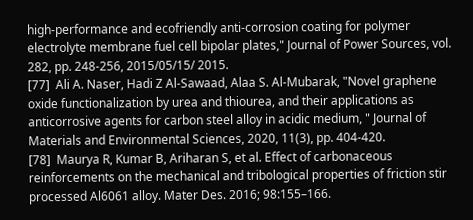high-performance and ecofriendly anti-corrosion coating for polymer electrolyte membrane fuel cell bipolar plates," Journal of Power Sources, vol. 282, pp. 248-256, 2015/05/15/ 2015.
[77]  Ali A. Naser, Hadi Z Al-Sawaad, Alaa S. Al-Mubarak, "Novel graphene oxide functionalization by urea and thiourea, and their applications as anticorrosive agents for carbon steel alloy in acidic medium, " Journal of Materials and Environmental Sciences, 2020, 11(3), pp. 404-420.
[78]  Maurya R, Kumar B, Ariharan S, et al. Effect of carbonaceous reinforcements on the mechanical and tribological properties of friction stir processed Al6061 alloy. Mater Des. 2016; 98:155–166.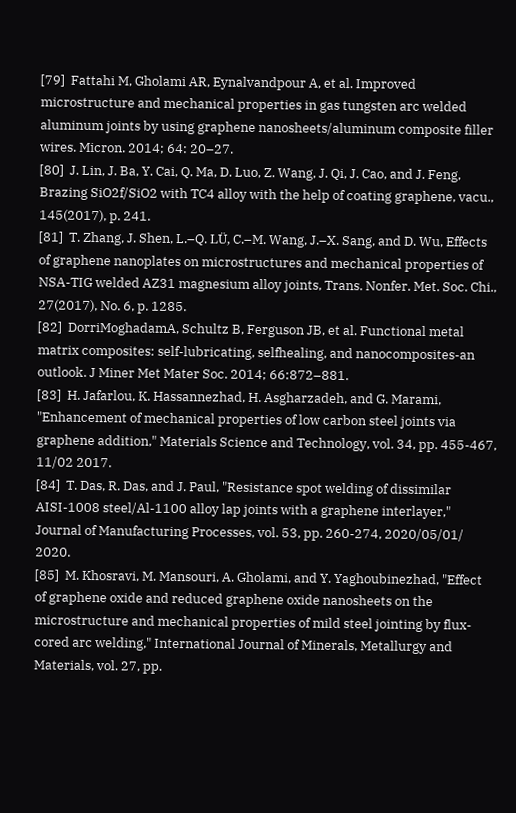[79]  Fattahi M, Gholami AR, Eynalvandpour A, et al. Improved microstructure and mechanical properties in gas tungsten arc welded aluminum joints by using graphene nanosheets/aluminum composite filler wires. Micron. 2014; 64: 20–27.
[80]  J. Lin, J. Ba, Y. Cai, Q. Ma, D. Luo, Z. Wang, J. Qi, J. Cao, and J. Feng, Brazing SiO2f/SiO2 with TC4 alloy with the help of coating graphene, vacu., 145(2017), p. 241.
[81]  T. Zhang, J. Shen, L.–Q. LÜ, C.–M. Wang, J.–X. Sang, and D. Wu, Effects of graphene nanoplates on microstructures and mechanical properties of NSA-TIG welded AZ31 magnesium alloy joints, Trans. Nonfer. Met. Soc. Chi., 27(2017), No. 6, p. 1285.
[82]  DorriMoghadamA, Schultz B, Ferguson JB, et al. Functional metal matrix composites: self-lubricating, selfhealing, and nanocomposites-an outlook. J Miner Met Mater Soc. 2014; 66:872–881.
[83]  H. Jafarlou, K. Hassannezhad, H. Asgharzadeh, and G. Marami, "Enhancement of mechanical properties of low carbon steel joints via graphene addition," Materials Science and Technology, vol. 34, pp. 455-467, 11/02 2017.
[84]  T. Das, R. Das, and J. Paul, "Resistance spot welding of dissimilar AISI-1008 steel/Al-1100 alloy lap joints with a graphene interlayer," Journal of Manufacturing Processes, vol. 53, pp. 260-274, 2020/05/01/ 2020.
[85]  M. Khosravi, M. Mansouri, A. Gholami, and Y. Yaghoubinezhad, "Effect of graphene oxide and reduced graphene oxide nanosheets on the microstructure and mechanical properties of mild steel jointing by flux-cored arc welding," International Journal of Minerals, Metallurgy and Materials, vol. 27, pp.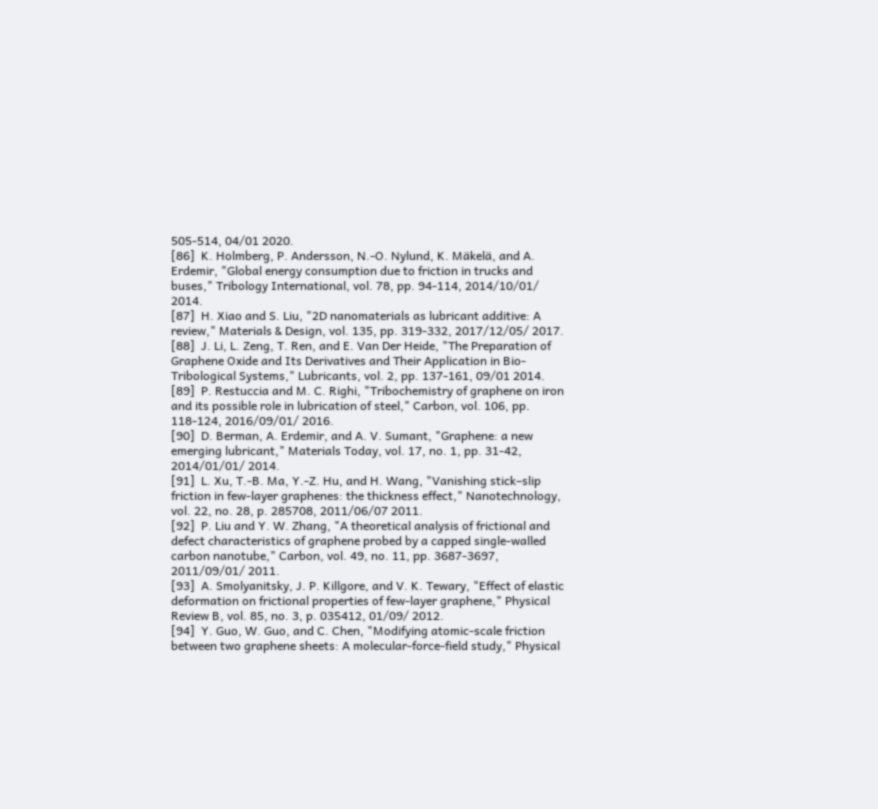505-514, 04/01 2020.
[86]  K. Holmberg, P. Andersson, N.-O. Nylund, K. Mäkelä, and A. Erdemir, "Global energy consumption due to friction in trucks and buses," Tribology International, vol. 78, pp. 94-114, 2014/10/01/ 2014.
[87]  H. Xiao and S. Liu, "2D nanomaterials as lubricant additive: A review," Materials & Design, vol. 135, pp. 319-332, 2017/12/05/ 2017.
[88]  J. Li, L. Zeng, T. Ren, and E. Van Der Heide, "The Preparation of Graphene Oxide and Its Derivatives and Their Application in Bio-Tribological Systems," Lubricants, vol. 2, pp. 137-161, 09/01 2014.
[89]  P. Restuccia and M. C. Righi, "Tribochemistry of graphene on iron and its possible role in lubrication of steel," Carbon, vol. 106, pp. 118-124, 2016/09/01/ 2016.
[90]  D. Berman, A. Erdemir, and A. V. Sumant, "Graphene: a new emerging lubricant," Materials Today, vol. 17, no. 1, pp. 31-42, 2014/01/01/ 2014.
[91]  L. Xu, T.-B. Ma, Y.-Z. Hu, and H. Wang, "Vanishing stick–slip friction in few-layer graphenes: the thickness effect," Nanotechnology, vol. 22, no. 28, p. 285708, 2011/06/07 2011.
[92]  P. Liu and Y. W. Zhang, "A theoretical analysis of frictional and defect characteristics of graphene probed by a capped single-walled carbon nanotube," Carbon, vol. 49, no. 11, pp. 3687-3697, 2011/09/01/ 2011.
[93]  A. Smolyanitsky, J. P. Killgore, and V. K. Tewary, "Effect of elastic deformation on frictional properties of few-layer graphene," Physical Review B, vol. 85, no. 3, p. 035412, 01/09/ 2012.
[94]  Y. Guo, W. Guo, and C. Chen, "Modifying atomic-scale friction between two graphene sheets: A molecular-force-field study," Physical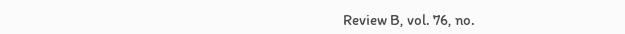Review B, vol. 76, no.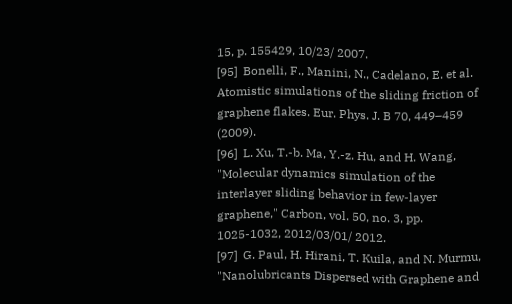15, p. 155429, 10/23/ 2007.
[95]  Bonelli, F., Manini, N., Cadelano, E. et al. Atomistic simulations of the sliding friction of graphene flakes. Eur. Phys. J. B 70, 449–459 (2009).
[96]  L. Xu, T.-b. Ma, Y.-z. Hu, and H. Wang, "Molecular dynamics simulation of the interlayer sliding behavior in few-layer graphene," Carbon, vol. 50, no. 3, pp. 1025-1032, 2012/03/01/ 2012.
[97]  G. Paul, H. Hirani, T. Kuila, and N. Murmu, "Nanolubricants Dispersed with Graphene and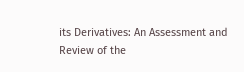its Derivatives: An Assessment and Review of the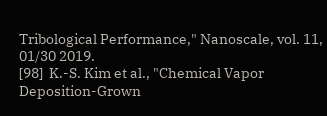Tribological Performance," Nanoscale, vol. 11, 01/30 2019.
[98]  K.-S. Kim et al., "Chemical Vapor Deposition-Grown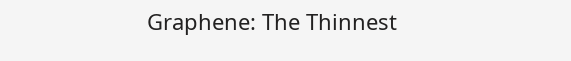Graphene: The Thinnest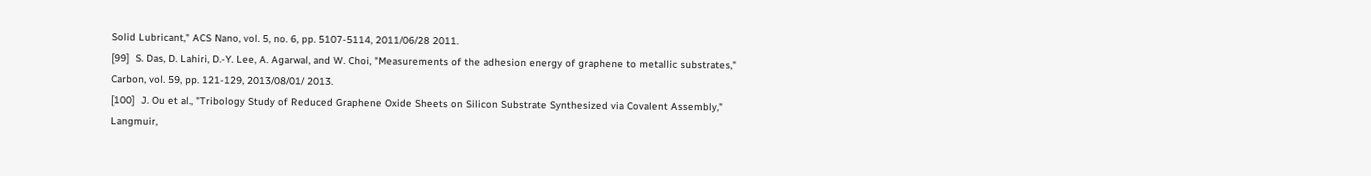Solid Lubricant," ACS Nano, vol. 5, no. 6, pp. 5107-5114, 2011/06/28 2011.
[99]  S. Das, D. Lahiri, D.-Y. Lee, A. Agarwal, and W. Choi, "Measurements of the adhesion energy of graphene to metallic substrates," Carbon, vol. 59, pp. 121-129, 2013/08/01/ 2013.
[100]  J. Ou et al., "Tribology Study of Reduced Graphene Oxide Sheets on Silicon Substrate Synthesized via Covalent Assembly," Langmuir,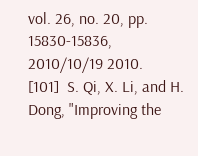vol. 26, no. 20, pp. 15830-15836, 2010/10/19 2010.
[101]  S. Qi, X. Li, and H. Dong, "Improving the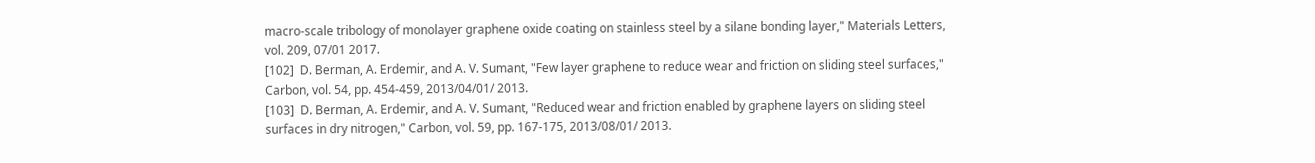macro-scale tribology of monolayer graphene oxide coating on stainless steel by a silane bonding layer," Materials Letters, vol. 209, 07/01 2017.
[102]  D. Berman, A. Erdemir, and A. V. Sumant, "Few layer graphene to reduce wear and friction on sliding steel surfaces," Carbon, vol. 54, pp. 454-459, 2013/04/01/ 2013.
[103]  D. Berman, A. Erdemir, and A. V. Sumant, "Reduced wear and friction enabled by graphene layers on sliding steel surfaces in dry nitrogen," Carbon, vol. 59, pp. 167-175, 2013/08/01/ 2013.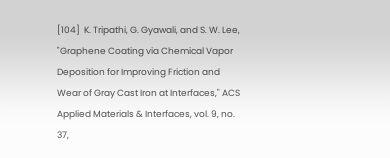[104]  K. Tripathi, G. Gyawali, and S. W. Lee, "Graphene Coating via Chemical Vapor Deposition for Improving Friction and Wear of Gray Cast Iron at Interfaces," ACS Applied Materials & Interfaces, vol. 9, no. 37,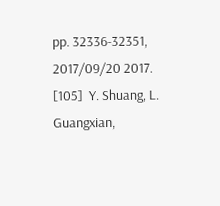pp. 32336-32351, 2017/09/20 2017.
[105]  Y. Shuang, L. Guangxian,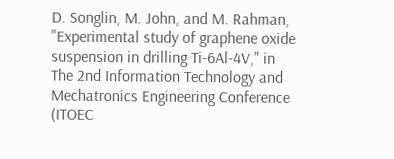D. Songlin, M. John, and M. Rahman, "Experimental study of graphene oxide suspension in drilling Ti-6Al-4V," in The 2nd Information Technology and Mechatronics Engineering Conference (ITOEC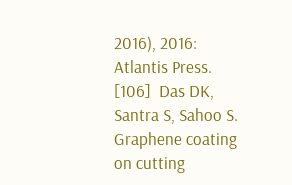2016), 2016: Atlantis Press.
[106]  Das DK, Santra S, Sahoo S. Graphene coating on cutting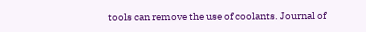tools can remove the use of coolants. Journal of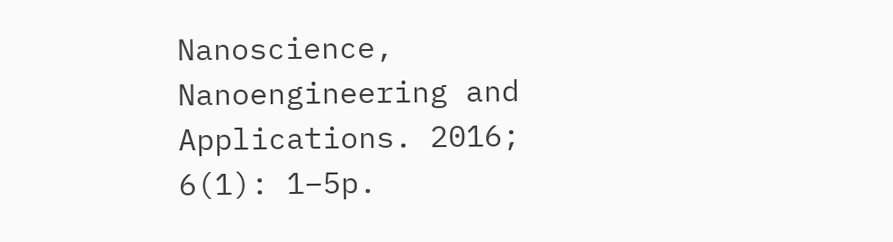Nanoscience, Nanoengineering and Applications. 2016; 6(1): 1–5p.